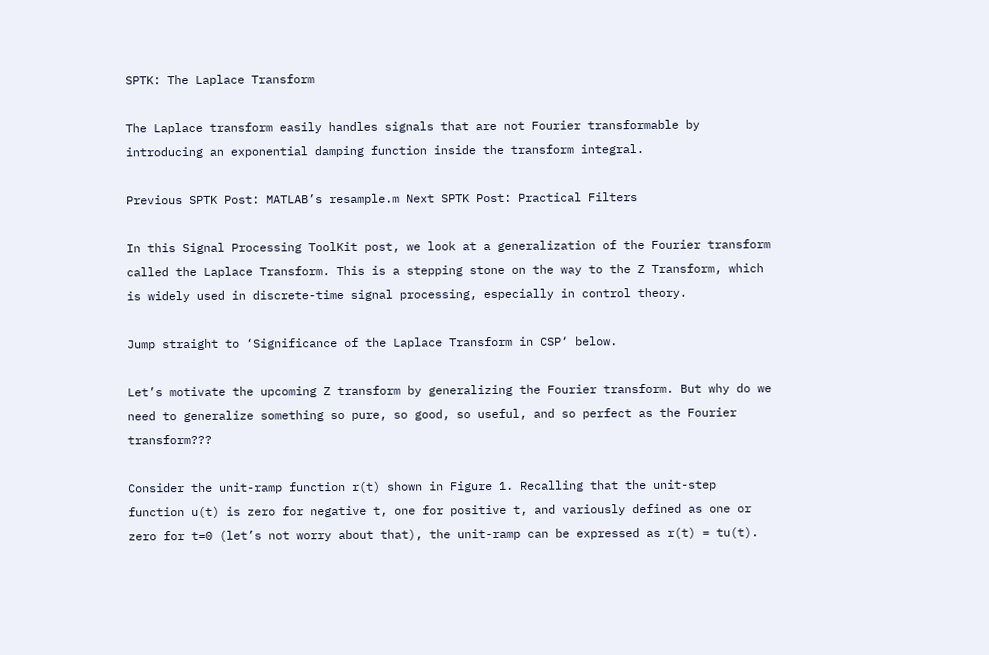SPTK: The Laplace Transform

The Laplace transform easily handles signals that are not Fourier transformable by introducing an exponential damping function inside the transform integral.

Previous SPTK Post: MATLAB’s resample.m Next SPTK Post: Practical Filters

In this Signal Processing ToolKit post, we look at a generalization of the Fourier transform called the Laplace Transform. This is a stepping stone on the way to the Z Transform, which is widely used in discrete-time signal processing, especially in control theory.

Jump straight to ‘Significance of the Laplace Transform in CSP‘ below.

Let’s motivate the upcoming Z transform by generalizing the Fourier transform. But why do we need to generalize something so pure, so good, so useful, and so perfect as the Fourier transform???

Consider the unit-ramp function r(t) shown in Figure 1. Recalling that the unit-step function u(t) is zero for negative t, one for positive t, and variously defined as one or zero for t=0 (let’s not worry about that), the unit-ramp can be expressed as r(t) = tu(t).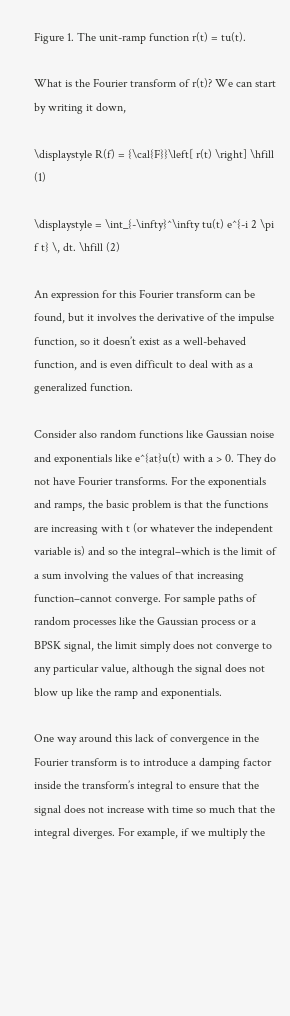Figure 1. The unit-ramp function r(t) = tu(t).

What is the Fourier transform of r(t)? We can start by writing it down,

\displaystyle R(f) = {\cal{F}}\left[ r(t) \right] \hfill (1)

\displaystyle = \int_{-\infty}^\infty tu(t) e^{-i 2 \pi f t} \, dt. \hfill (2)

An expression for this Fourier transform can be found, but it involves the derivative of the impulse function, so it doesn’t exist as a well-behaved function, and is even difficult to deal with as a generalized function.

Consider also random functions like Gaussian noise and exponentials like e^{at}u(t) with a > 0. They do not have Fourier transforms. For the exponentials and ramps, the basic problem is that the functions are increasing with t (or whatever the independent variable is) and so the integral–which is the limit of a sum involving the values of that increasing function–cannot converge. For sample paths of random processes like the Gaussian process or a BPSK signal, the limit simply does not converge to any particular value, although the signal does not blow up like the ramp and exponentials.

One way around this lack of convergence in the Fourier transform is to introduce a damping factor inside the transform’s integral to ensure that the signal does not increase with time so much that the integral diverges. For example, if we multiply the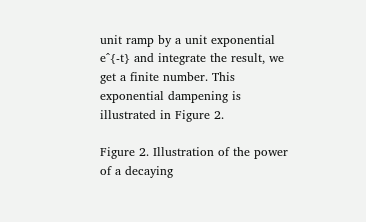unit ramp by a unit exponential e^{-t} and integrate the result, we get a finite number. This exponential dampening is illustrated in Figure 2.

Figure 2. Illustration of the power of a decaying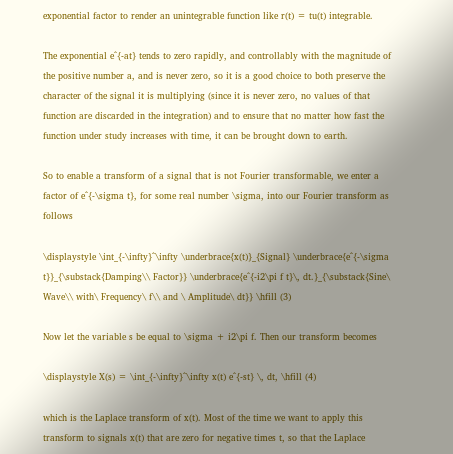exponential factor to render an unintegrable function like r(t) = tu(t) integrable.

The exponential e^{-at} tends to zero rapidly, and controllably with the magnitude of the positive number a, and is never zero, so it is a good choice to both preserve the character of the signal it is multiplying (since it is never zero, no values of that function are discarded in the integration) and to ensure that no matter how fast the function under study increases with time, it can be brought down to earth.

So to enable a transform of a signal that is not Fourier transformable, we enter a factor of e^{-\sigma t}, for some real number \sigma, into our Fourier transform as follows

\displaystyle \int_{-\infty}^\infty \underbrace{x(t)}_{Signal} \underbrace{e^{-\sigma t}}_{\substack{Damping\\ Factor}} \underbrace{e^{-i2\pi f t}\, dt.}_{\substack{Sine\ Wave\\ with\ Frequency\ f\\ and \ Amplitude\ dt}} \hfill (3)

Now let the variable s be equal to \sigma + i2\pi f. Then our transform becomes

\displaystyle X(s) = \int_{-\infty}^\infty x(t) e^{-st} \, dt, \hfill (4)

which is the Laplace transform of x(t). Most of the time we want to apply this transform to signals x(t) that are zero for negative times t, so that the Laplace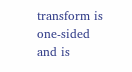transform is one-sided and is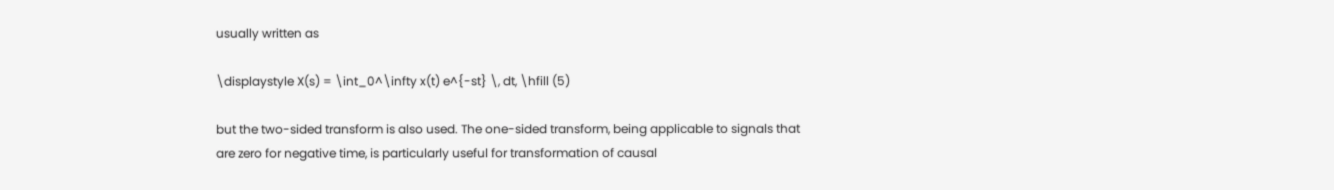usually written as

\displaystyle X(s) = \int_0^\infty x(t) e^{-st} \, dt, \hfill (5)

but the two-sided transform is also used. The one-sided transform, being applicable to signals that are zero for negative time, is particularly useful for transformation of causal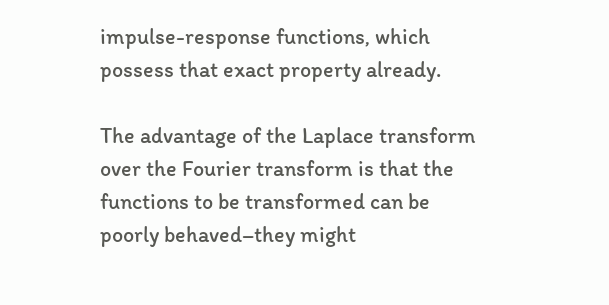impulse-response functions, which possess that exact property already.

The advantage of the Laplace transform over the Fourier transform is that the functions to be transformed can be poorly behaved–they might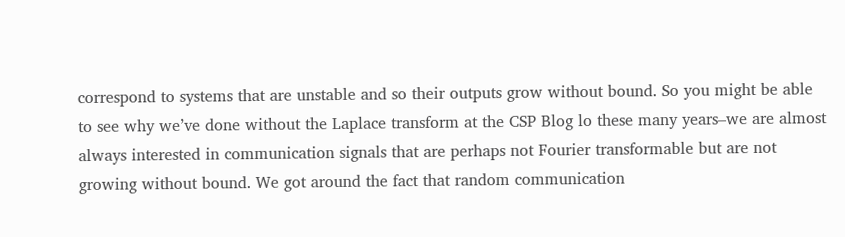correspond to systems that are unstable and so their outputs grow without bound. So you might be able to see why we’ve done without the Laplace transform at the CSP Blog lo these many years–we are almost always interested in communication signals that are perhaps not Fourier transformable but are not growing without bound. We got around the fact that random communication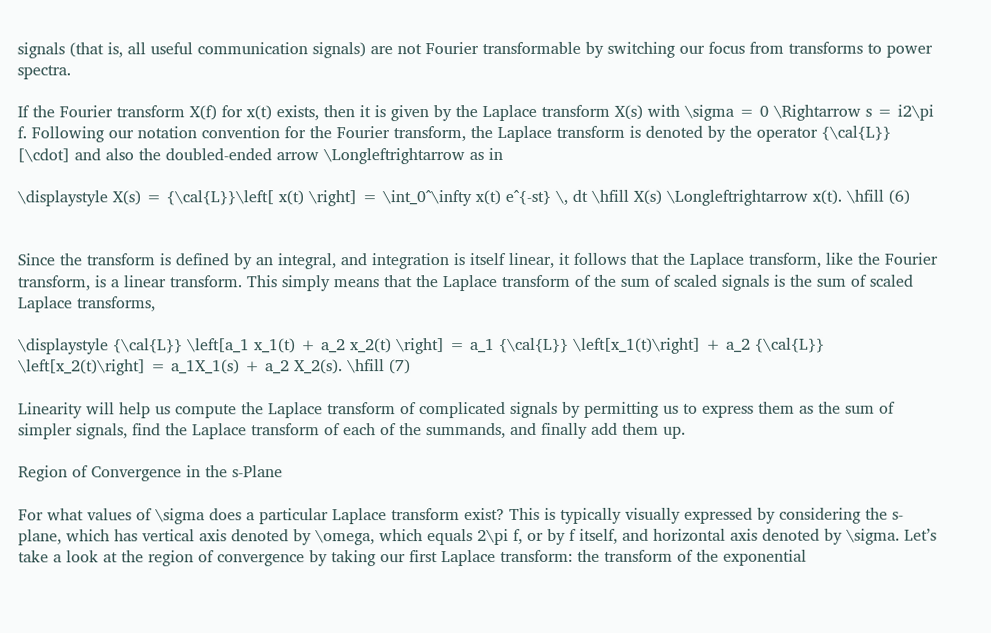signals (that is, all useful communication signals) are not Fourier transformable by switching our focus from transforms to power spectra.

If the Fourier transform X(f) for x(t) exists, then it is given by the Laplace transform X(s) with \sigma = 0 \Rightarrow s = i2\pi  f. Following our notation convention for the Fourier transform, the Laplace transform is denoted by the operator {\cal{L}} [\cdot] and also the doubled-ended arrow \Longleftrightarrow as in

\displaystyle X(s) = {\cal{L}}\left[ x(t) \right] = \int_0^\infty x(t) e^{-st} \, dt \hfill X(s) \Longleftrightarrow x(t). \hfill (6)


Since the transform is defined by an integral, and integration is itself linear, it follows that the Laplace transform, like the Fourier transform, is a linear transform. This simply means that the Laplace transform of the sum of scaled signals is the sum of scaled Laplace transforms,

\displaystyle {\cal{L}} \left[a_1 x_1(t) + a_2 x_2(t) \right] = a_1 {\cal{L}} \left[x_1(t)\right] + a_2 {\cal{L}} \left[x_2(t)\right] = a_1X_1(s) + a_2 X_2(s). \hfill (7)

Linearity will help us compute the Laplace transform of complicated signals by permitting us to express them as the sum of simpler signals, find the Laplace transform of each of the summands, and finally add them up.

Region of Convergence in the s-Plane

For what values of \sigma does a particular Laplace transform exist? This is typically visually expressed by considering the s-plane, which has vertical axis denoted by \omega, which equals 2\pi f, or by f itself, and horizontal axis denoted by \sigma. Let’s take a look at the region of convergence by taking our first Laplace transform: the transform of the exponential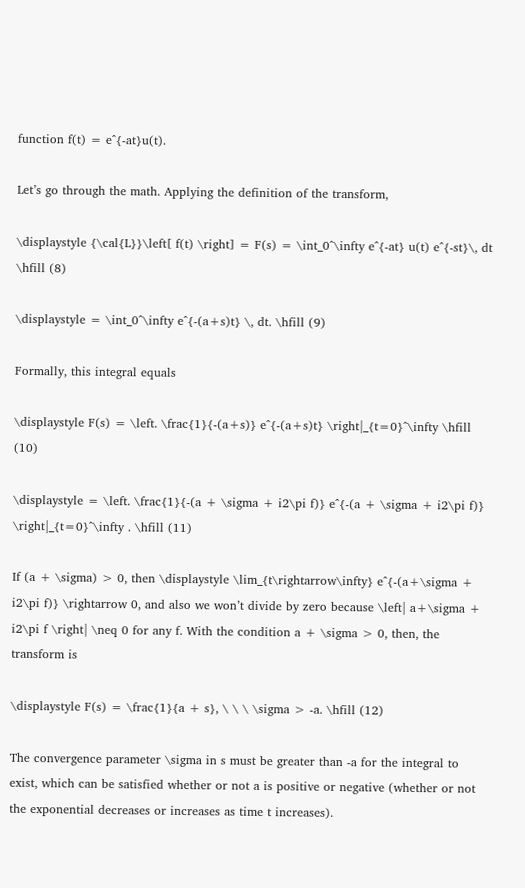function f(t) = e^{-at}u(t).

Let’s go through the math. Applying the definition of the transform,

\displaystyle {\cal{L}}\left[ f(t) \right] = F(s) = \int_0^\infty e^{-at} u(t) e^{-st}\, dt \hfill (8)

\displaystyle = \int_0^\infty e^{-(a+s)t} \, dt. \hfill (9)

Formally, this integral equals

\displaystyle F(s) = \left. \frac{1}{-(a+s)} e^{-(a+s)t} \right|_{t=0}^\infty \hfill (10)

\displaystyle = \left. \frac{1}{-(a + \sigma + i2\pi f)} e^{-(a + \sigma + i2\pi f)} \right|_{t=0}^\infty . \hfill (11)

If (a + \sigma) > 0, then \displaystyle \lim_{t\rightarrow\infty} e^{-(a+\sigma + i2\pi f)} \rightarrow 0, and also we won’t divide by zero because \left| a+\sigma + i2\pi f \right| \neq 0 for any f. With the condition a + \sigma > 0, then, the transform is

\displaystyle F(s) = \frac{1}{a + s}, \ \ \ \sigma > -a. \hfill (12)

The convergence parameter \sigma in s must be greater than -a for the integral to exist, which can be satisfied whether or not a is positive or negative (whether or not the exponential decreases or increases as time t increases).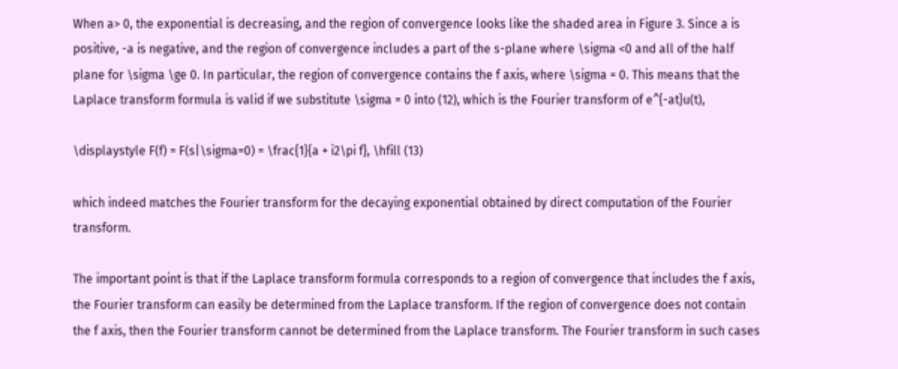When a> 0, the exponential is decreasing, and the region of convergence looks like the shaded area in Figure 3. Since a is positive, -a is negative, and the region of convergence includes a part of the s-plane where \sigma <0 and all of the half plane for \sigma \ge 0. In particular, the region of convergence contains the f axis, where \sigma = 0. This means that the Laplace transform formula is valid if we substitute \sigma = 0 into (12), which is the Fourier transform of e^{-at}u(t),

\displaystyle F(f) = F(s|\sigma=0) = \frac{1}{a + i2\pi f}, \hfill (13)

which indeed matches the Fourier transform for the decaying exponential obtained by direct computation of the Fourier transform.

The important point is that if the Laplace transform formula corresponds to a region of convergence that includes the f axis, the Fourier transform can easily be determined from the Laplace transform. If the region of convergence does not contain the f axis, then the Fourier transform cannot be determined from the Laplace transform. The Fourier transform in such cases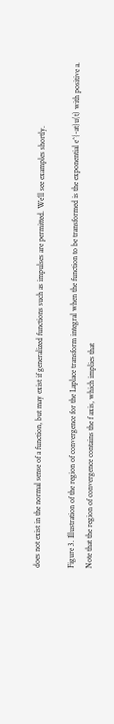does not exist in the normal sense of a function, but may exist if generalized functions such as impulses are permitted. We’ll see examples shortly.

Figure 3. Illustration of the region of convergence for the Laplace transform integral when the function to be transformed is the exponential e^{-at}u(t) with positive a. Note that the region of convergence contains the f axis, which implies that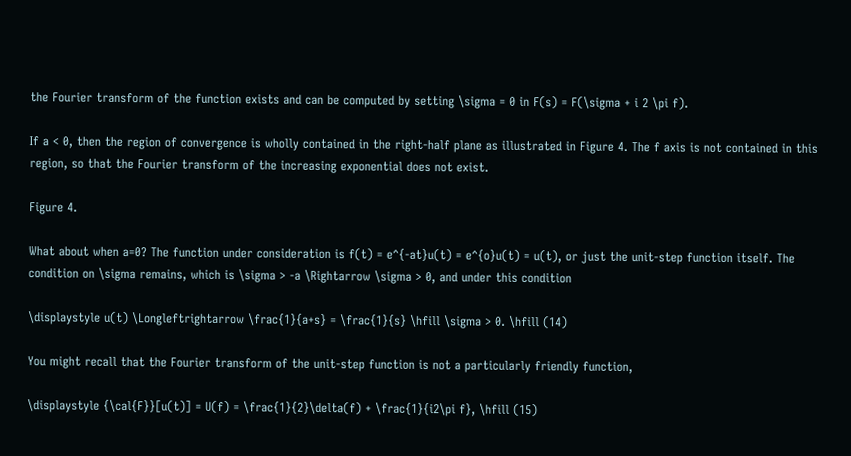the Fourier transform of the function exists and can be computed by setting \sigma = 0 in F(s) = F(\sigma + i 2 \pi f).

If a < 0, then the region of convergence is wholly contained in the right-half plane as illustrated in Figure 4. The f axis is not contained in this region, so that the Fourier transform of the increasing exponential does not exist.

Figure 4.

What about when a=0? The function under consideration is f(t) = e^{-at}u(t) = e^{o}u(t) = u(t), or just the unit-step function itself. The condition on \sigma remains, which is \sigma > -a \Rightarrow \sigma > 0, and under this condition

\displaystyle u(t) \Longleftrightarrow \frac{1}{a+s} = \frac{1}{s} \hfill \sigma > 0. \hfill (14)

You might recall that the Fourier transform of the unit-step function is not a particularly friendly function,

\displaystyle {\cal{F}}[u(t)] = U(f) = \frac{1}{2}\delta(f) + \frac{1}{i2\pi f}, \hfill (15)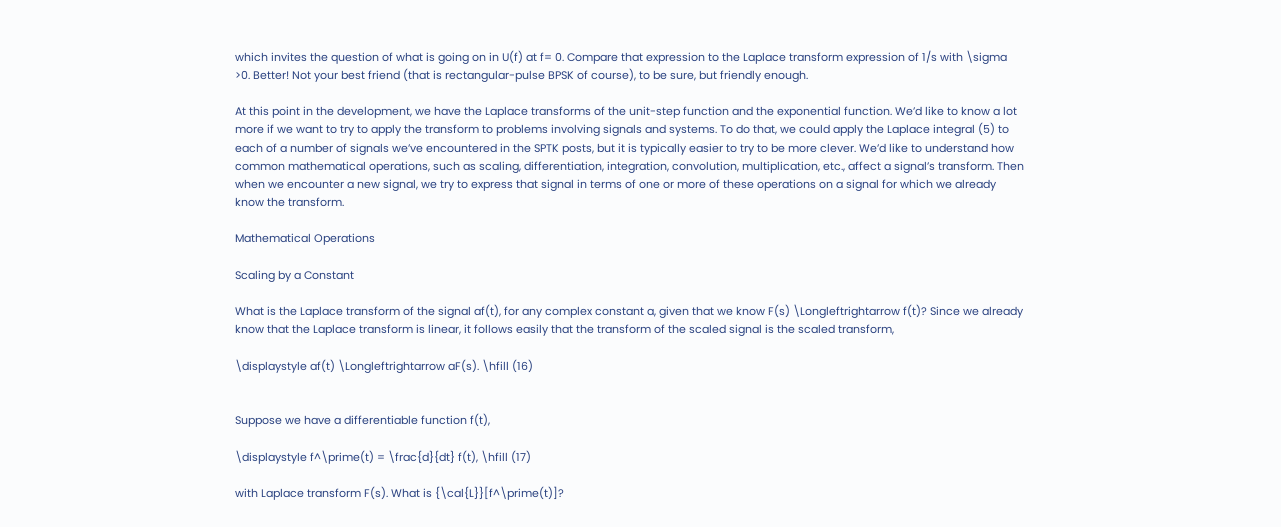which invites the question of what is going on in U(f) at f= 0. Compare that expression to the Laplace transform expression of 1/s with \sigma >0. Better! Not your best friend (that is rectangular-pulse BPSK of course), to be sure, but friendly enough.

At this point in the development, we have the Laplace transforms of the unit-step function and the exponential function. We’d like to know a lot more if we want to try to apply the transform to problems involving signals and systems. To do that, we could apply the Laplace integral (5) to each of a number of signals we’ve encountered in the SPTK posts, but it is typically easier to try to be more clever. We’d like to understand how common mathematical operations, such as scaling, differentiation, integration, convolution, multiplication, etc., affect a signal’s transform. Then when we encounter a new signal, we try to express that signal in terms of one or more of these operations on a signal for which we already know the transform.

Mathematical Operations

Scaling by a Constant

What is the Laplace transform of the signal af(t), for any complex constant a, given that we know F(s) \Longleftrightarrow f(t)? Since we already know that the Laplace transform is linear, it follows easily that the transform of the scaled signal is the scaled transform,

\displaystyle af(t) \Longleftrightarrow aF(s). \hfill (16)


Suppose we have a differentiable function f(t),

\displaystyle f^\prime(t) = \frac{d}{dt} f(t), \hfill (17)

with Laplace transform F(s). What is {\cal{L}}[f^\prime(t)]?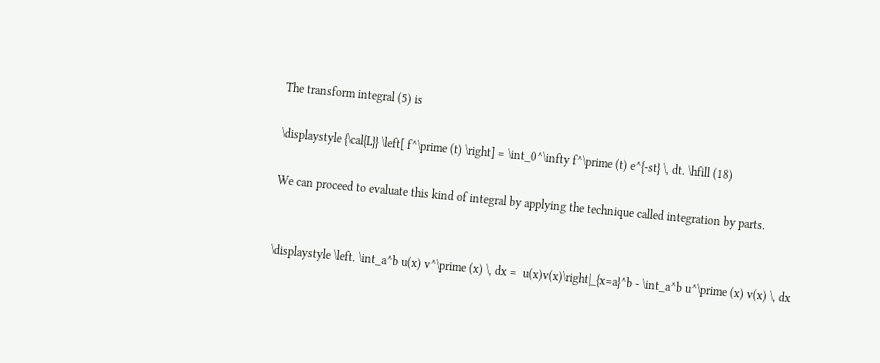The transform integral (5) is

\displaystyle {\cal{L}} \left[ f^\prime (t) \right] = \int_0^\infty f^\prime (t) e^{-st} \, dt. \hfill (18)

We can proceed to evaluate this kind of integral by applying the technique called integration by parts.


\displaystyle \left. \int_a^b u(x) v^\prime (x) \, dx =  u(x)v(x)\right|_{x=a}^b - \int_a^b u^\prime (x) v(x) \, dx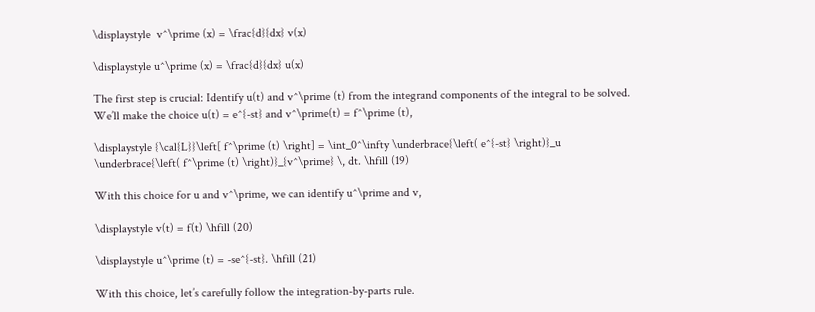\displaystyle  v^\prime (x) = \frac{d}{dx} v(x)

\displaystyle u^\prime (x) = \frac{d}{dx} u(x)

The first step is crucial: Identify u(t) and v^\prime (t) from the integrand components of the integral to be solved. We’ll make the choice u(t) = e^{-st} and v^\prime(t) = f^\prime (t),

\displaystyle {\cal{L}}\left[ f^\prime (t) \right] = \int_0^\infty \underbrace{\left( e^{-st} \right)}_u \underbrace{\left( f^\prime (t) \right)}_{v^\prime} \, dt. \hfill (19)

With this choice for u and v^\prime, we can identify u^\prime and v,

\displaystyle v(t) = f(t) \hfill (20)

\displaystyle u^\prime (t) = -se^{-st}. \hfill (21)

With this choice, let’s carefully follow the integration-by-parts rule.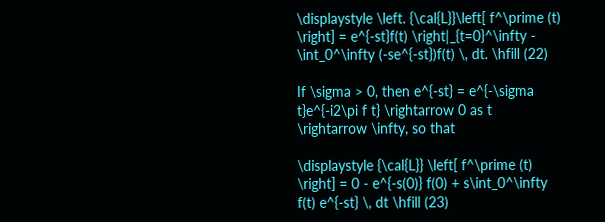\displaystyle \left. {\cal{L}}\left[ f^\prime (t) \right] = e^{-st}f(t) \right|_{t=0}^\infty - \int_0^\infty (-se^{-st})f(t) \, dt. \hfill (22)

If \sigma > 0, then e^{-st} = e^{-\sigma t}e^{-i2\pi f t} \rightarrow 0 as t \rightarrow \infty, so that

\displaystyle {\cal{L}} \left[ f^\prime (t) \right] = 0 - e^{-s(0)} f(0) + s\int_0^\infty f(t) e^{-st} \, dt \hfill (23)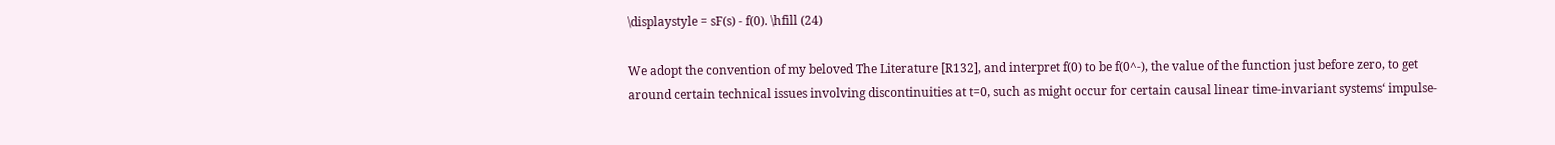\displaystyle = sF(s) - f(0). \hfill (24)

We adopt the convention of my beloved The Literature [R132], and interpret f(0) to be f(0^-), the value of the function just before zero, to get around certain technical issues involving discontinuities at t=0, such as might occur for certain causal linear time-invariant systems‘ impulse-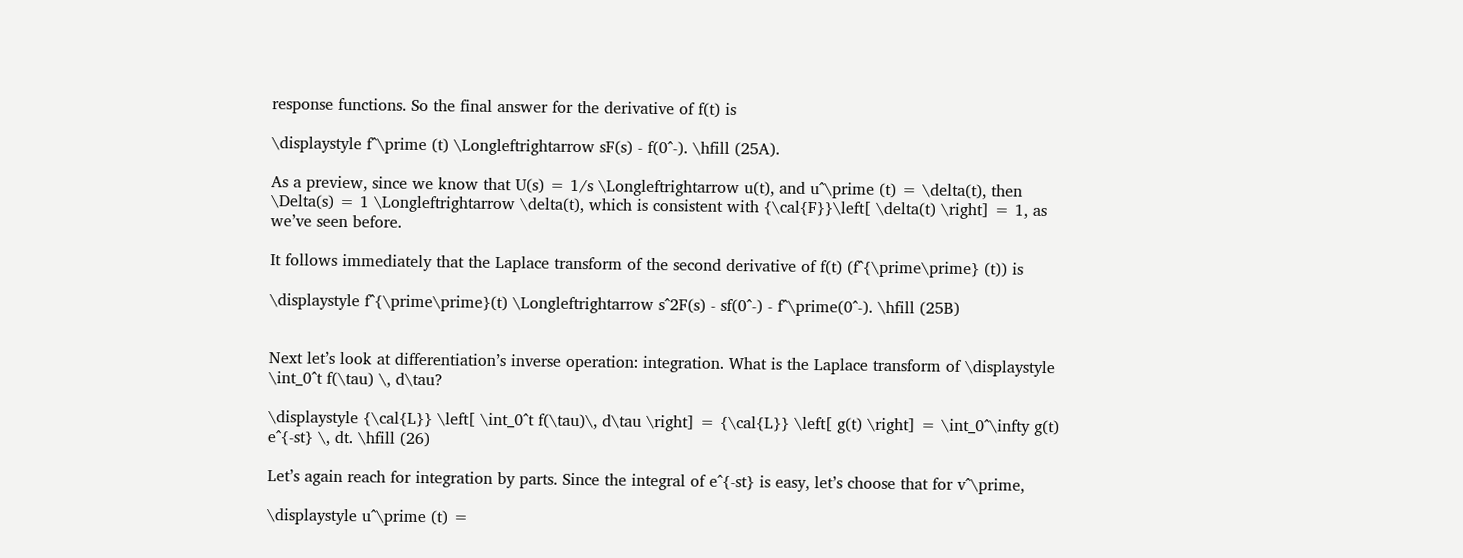response functions. So the final answer for the derivative of f(t) is

\displaystyle f^\prime (t) \Longleftrightarrow sF(s) - f(0^-). \hfill (25A).

As a preview, since we know that U(s) = 1/s \Longleftrightarrow u(t), and u^\prime (t) = \delta(t), then \Delta(s) = 1 \Longleftrightarrow \delta(t), which is consistent with {\cal{F}}\left[ \delta(t) \right] = 1, as we’ve seen before.

It follows immediately that the Laplace transform of the second derivative of f(t) (f^{\prime\prime} (t)) is

\displaystyle f^{\prime\prime}(t) \Longleftrightarrow s^2F(s) - sf(0^-) - f^\prime(0^-). \hfill (25B)


Next let’s look at differentiation’s inverse operation: integration. What is the Laplace transform of \displaystyle \int_0^t f(\tau) \, d\tau?

\displaystyle {\cal{L}} \left[ \int_0^t f(\tau)\, d\tau \right] = {\cal{L}} \left[ g(t) \right] = \int_0^\infty g(t) e^{-st} \, dt. \hfill (26)

Let’s again reach for integration by parts. Since the integral of e^{-st} is easy, let’s choose that for v^\prime,

\displaystyle u^\prime (t) =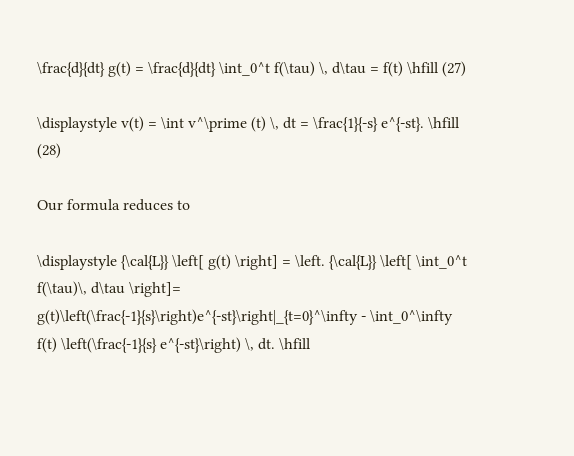\frac{d}{dt} g(t) = \frac{d}{dt} \int_0^t f(\tau) \, d\tau = f(t) \hfill (27)

\displaystyle v(t) = \int v^\prime (t) \, dt = \frac{1}{-s} e^{-st}. \hfill (28)

Our formula reduces to

\displaystyle {\cal{L}} \left[ g(t) \right] = \left. {\cal{L}} \left[ \int_0^t f(\tau)\, d\tau \right]= g(t)\left(\frac{-1}{s}\right)e^{-st}\right|_{t=0}^\infty - \int_0^\infty f(t) \left(\frac{-1}{s} e^{-st}\right) \, dt. \hfill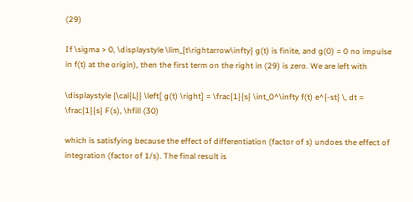(29)

If \sigma > 0, \displaystyle \lim_{t\rightarrow\infty} g(t) is finite, and g(0) = 0 no impulse in f(t) at the origin), then the first term on the right in (29) is zero. We are left with

\displaystyle {\cal{L}} \left[ g(t) \right] = \frac{1}{s} \int_0^\infty f(t) e^{-st} \, dt = \frac{1}{s} F(s), \hfill (30)

which is satisfying because the effect of differentiation (factor of s) undoes the effect of integration (factor of 1/s). The final result is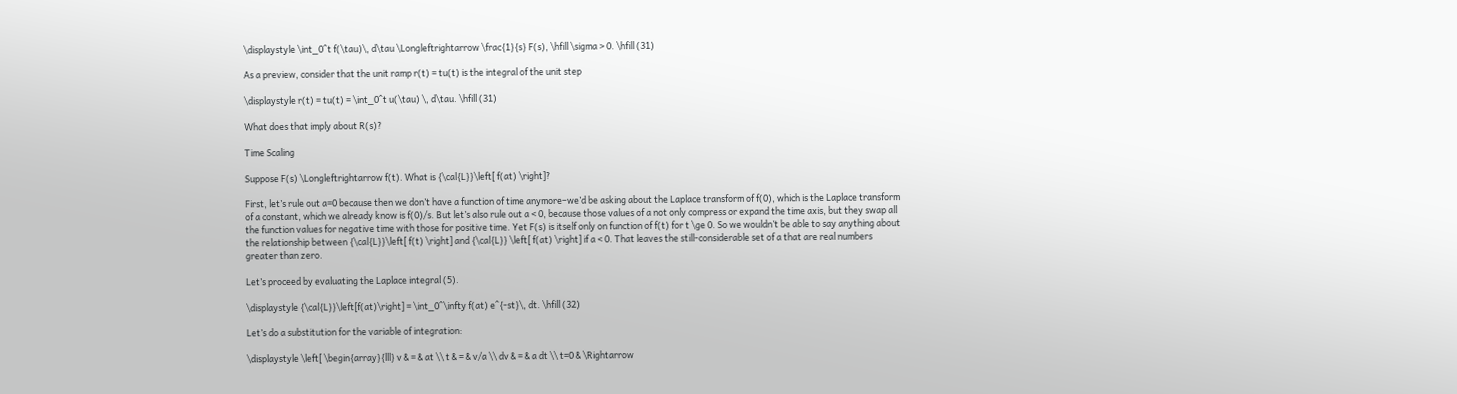\displaystyle \int_0^t f(\tau)\, d\tau \Longleftrightarrow \frac{1}{s} F(s), \hfill \sigma > 0. \hfill (31)

As a preview, consider that the unit ramp r(t) = tu(t) is the integral of the unit step

\displaystyle r(t) = tu(t) = \int_0^t u(\tau) \, d\tau. \hfill (31)

What does that imply about R(s)?

Time Scaling

Suppose F(s) \Longleftrightarrow f(t). What is {\cal{L}}\left[ f(at) \right]?

First, let’s rule out a=0 because then we don’t have a function of time anymore–we’d be asking about the Laplace transform of f(0), which is the Laplace transform of a constant, which we already know is f(0)/s. But let’s also rule out a < 0, because those values of a not only compress or expand the time axis, but they swap all the function values for negative time with those for positive time. Yet F(s) is itself only on function of f(t) for t \ge 0. So we wouldn’t be able to say anything about the relationship between {\cal{L}}\left[ f(t) \right] and {\cal{L}} \left[ f(at) \right] if a < 0. That leaves the still-considerable set of a that are real numbers greater than zero.

Let’s proceed by evaluating the Laplace integral (5).

\displaystyle {\cal{L}}\left[f(at)\right] = \int_0^\infty f(at) e^{-st}\, dt. \hfill (32)

Let’s do a substitution for the variable of integration:

\displaystyle \left[ \begin{array}{lll} v & = & at \\ t & = & v/a \\ dv & = & a dt \\ t=0 & \Rightarrow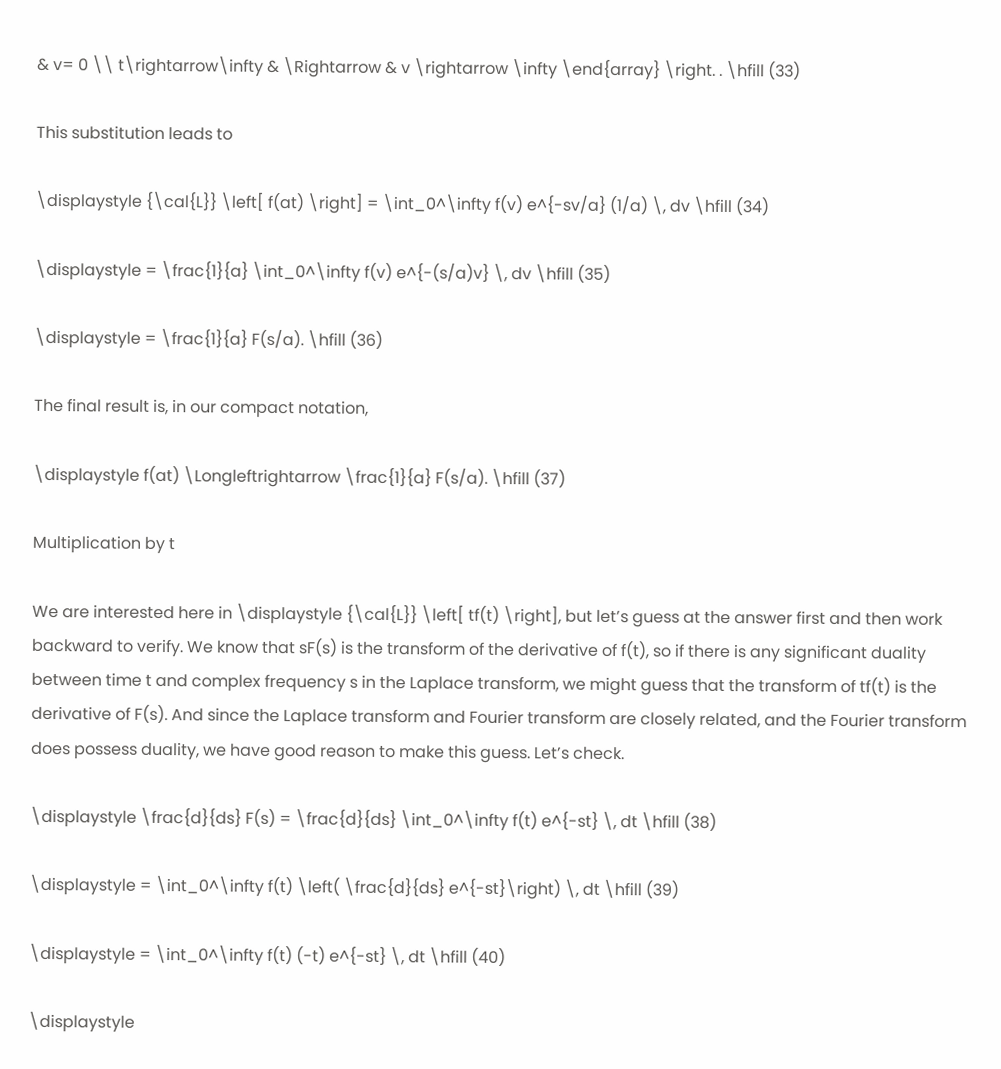& v= 0 \\ t\rightarrow\infty & \Rightarrow & v \rightarrow \infty \end{array} \right. . \hfill (33)

This substitution leads to

\displaystyle {\cal{L}} \left[ f(at) \right] = \int_0^\infty f(v) e^{-sv/a} (1/a) \, dv \hfill (34)

\displaystyle = \frac{1}{a} \int_0^\infty f(v) e^{-(s/a)v} \, dv \hfill (35)

\displaystyle = \frac{1}{a} F(s/a). \hfill (36)

The final result is, in our compact notation,

\displaystyle f(at) \Longleftrightarrow \frac{1}{a} F(s/a). \hfill (37)

Multiplication by t

We are interested here in \displaystyle {\cal{L}} \left[ tf(t) \right], but let’s guess at the answer first and then work backward to verify. We know that sF(s) is the transform of the derivative of f(t), so if there is any significant duality between time t and complex frequency s in the Laplace transform, we might guess that the transform of tf(t) is the derivative of F(s). And since the Laplace transform and Fourier transform are closely related, and the Fourier transform does possess duality, we have good reason to make this guess. Let’s check.

\displaystyle \frac{d}{ds} F(s) = \frac{d}{ds} \int_0^\infty f(t) e^{-st} \, dt \hfill (38)

\displaystyle = \int_0^\infty f(t) \left( \frac{d}{ds} e^{-st}\right) \, dt \hfill (39)

\displaystyle = \int_0^\infty f(t) (-t) e^{-st} \, dt \hfill (40)

\displaystyle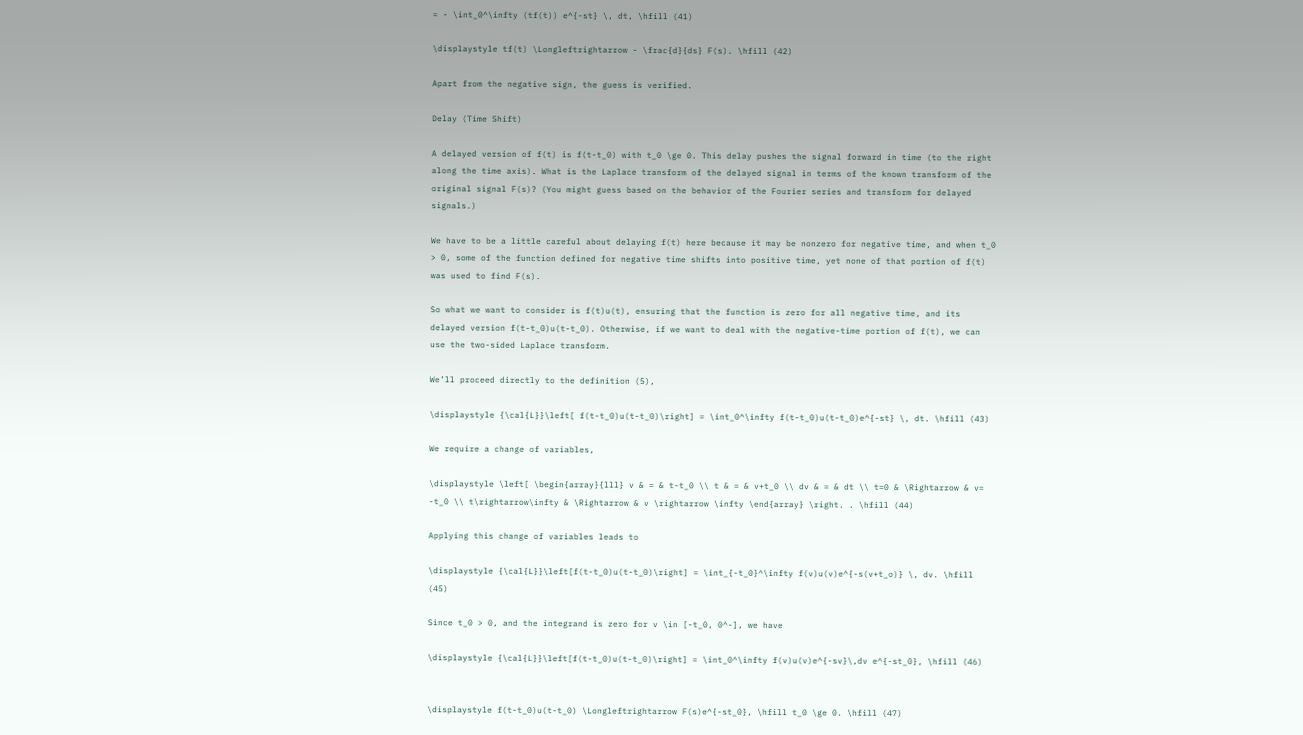= - \int_0^\infty (tf(t)) e^{-st} \, dt, \hfill (41)

\displaystyle tf(t) \Longleftrightarrow - \frac{d}{ds} F(s). \hfill (42)

Apart from the negative sign, the guess is verified.

Delay (Time Shift)

A delayed version of f(t) is f(t-t_0) with t_0 \ge 0. This delay pushes the signal forward in time (to the right along the time axis). What is the Laplace transform of the delayed signal in terms of the known transform of the original signal F(s)? (You might guess based on the behavior of the Fourier series and transform for delayed signals.)

We have to be a little careful about delaying f(t) here because it may be nonzero for negative time, and when t_0 > 0, some of the function defined for negative time shifts into positive time, yet none of that portion of f(t) was used to find F(s).

So what we want to consider is f(t)u(t), ensuring that the function is zero for all negative time, and its delayed version f(t-t_0)u(t-t_0). Otherwise, if we want to deal with the negative-time portion of f(t), we can use the two-sided Laplace transform.

We’ll proceed directly to the definition (5),

\displaystyle {\cal{L}}\left[ f(t-t_0)u(t-t_0)\right] = \int_0^\infty f(t-t_0)u(t-t_0)e^{-st} \, dt. \hfill (43)

We require a change of variables,

\displaystyle \left[ \begin{array}{lll} v & = & t-t_0 \\ t & = & v+t_0 \\ dv & = & dt \\ t=0 & \Rightarrow & v= -t_0 \\ t\rightarrow\infty & \Rightarrow & v \rightarrow \infty \end{array} \right. . \hfill (44)

Applying this change of variables leads to

\displaystyle {\cal{L}}\left[f(t-t_0)u(t-t_0)\right] = \int_{-t_0}^\infty f(v)u(v)e^{-s(v+t_o)} \, dv. \hfill (45)

Since t_0 > 0, and the integrand is zero for v \in [-t_0, 0^-], we have

\displaystyle {\cal{L}}\left[f(t-t_0)u(t-t_0)\right] = \int_0^\infty f(v)u(v)e^{-sv}\,dv e^{-st_0}, \hfill (46)


\displaystyle f(t-t_0)u(t-t_0) \Longleftrightarrow F(s)e^{-st_0}, \hfill t_0 \ge 0. \hfill (47)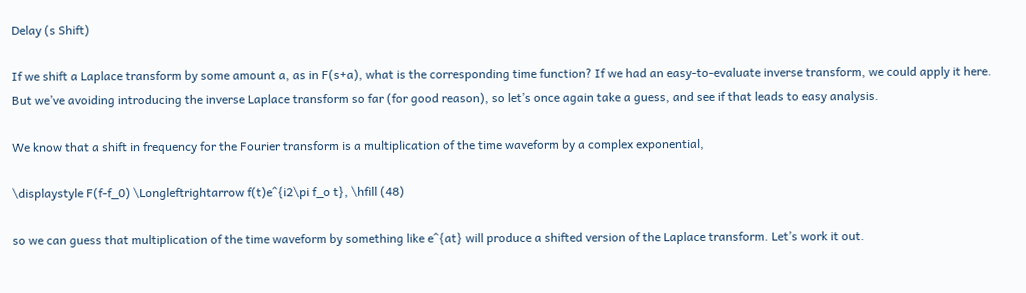Delay (s Shift)

If we shift a Laplace transform by some amount a, as in F(s+a), what is the corresponding time function? If we had an easy-to-evaluate inverse transform, we could apply it here. But we’ve avoiding introducing the inverse Laplace transform so far (for good reason), so let’s once again take a guess, and see if that leads to easy analysis.

We know that a shift in frequency for the Fourier transform is a multiplication of the time waveform by a complex exponential,

\displaystyle F(f-f_0) \Longleftrightarrow f(t)e^{i2\pi f_o t}, \hfill (48)

so we can guess that multiplication of the time waveform by something like e^{at} will produce a shifted version of the Laplace transform. Let’s work it out.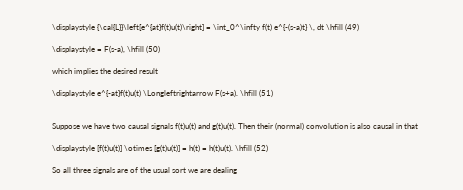\displaystyle {\cal{L}}\left[e^{at}f(t)u(t)\right] = \int_0^\infty f(t) e^{-(s-a)t} \, dt \hfill (49)

\displaystyle = F(s-a), \hfill (50)

which implies the desired result

\displaystyle e^{-at}f(t)u(t) \Longleftrightarrow F(s+a). \hfill (51)


Suppose we have two causal signals f(t)u(t) and g(t)u(t). Then their (normal) convolution is also causal in that

\displaystyle [f(t)u(t)] \otimes [g(t)u(t)] = h(t) = h(t)u(t). \hfill (52)

So all three signals are of the usual sort we are dealing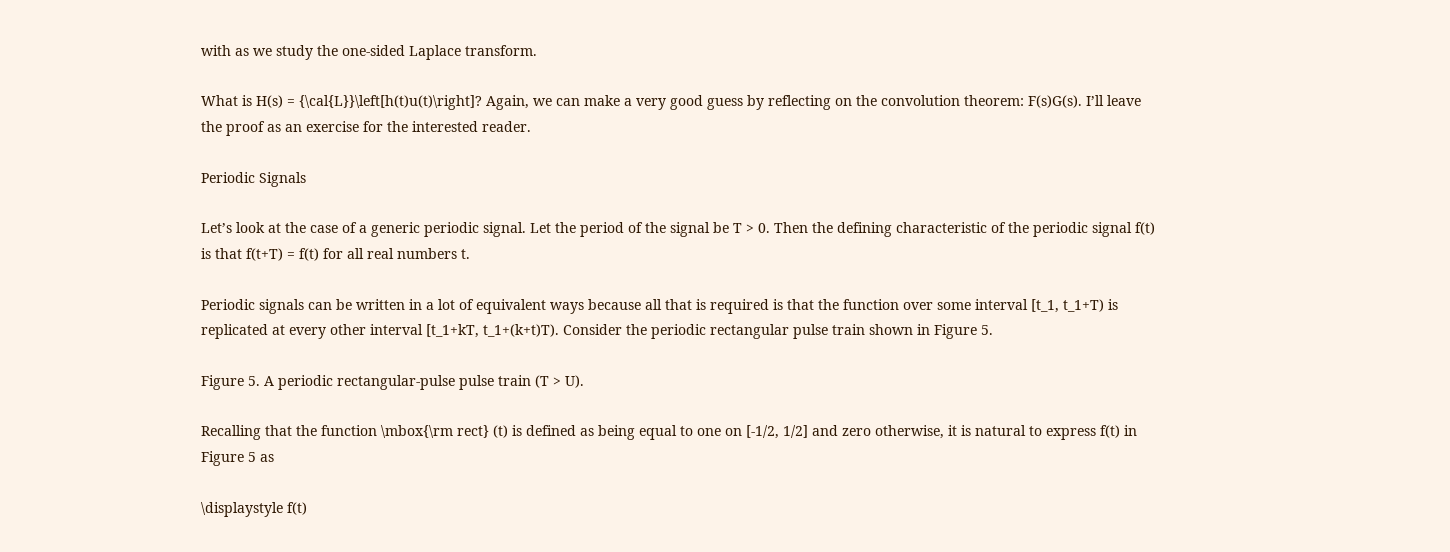with as we study the one-sided Laplace transform.

What is H(s) = {\cal{L}}\left[h(t)u(t)\right]? Again, we can make a very good guess by reflecting on the convolution theorem: F(s)G(s). I’ll leave the proof as an exercise for the interested reader.

Periodic Signals

Let’s look at the case of a generic periodic signal. Let the period of the signal be T > 0. Then the defining characteristic of the periodic signal f(t) is that f(t+T) = f(t) for all real numbers t.

Periodic signals can be written in a lot of equivalent ways because all that is required is that the function over some interval [t_1, t_1+T) is replicated at every other interval [t_1+kT, t_1+(k+t)T). Consider the periodic rectangular pulse train shown in Figure 5.

Figure 5. A periodic rectangular-pulse pulse train (T > U).

Recalling that the function \mbox{\rm rect} (t) is defined as being equal to one on [-1/2, 1/2] and zero otherwise, it is natural to express f(t) in Figure 5 as

\displaystyle f(t)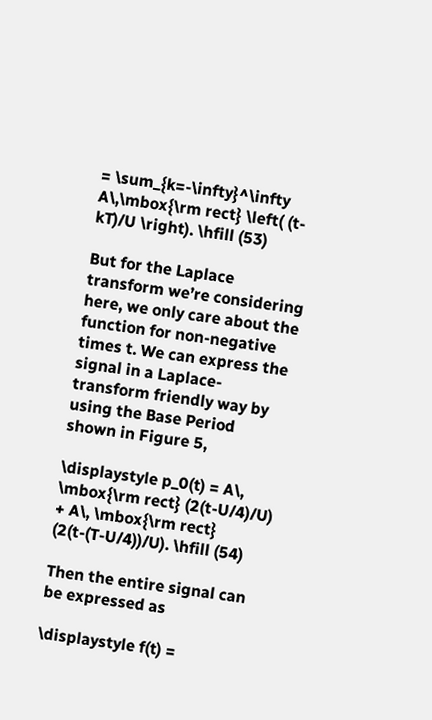= \sum_{k=-\infty}^\infty A\,\mbox{\rm rect} \left( (t-kT)/U \right). \hfill (53)

But for the Laplace transform we’re considering here, we only care about the function for non-negative times t. We can express the signal in a Laplace-transform friendly way by using the Base Period shown in Figure 5,

\displaystyle p_0(t) = A\, \mbox{\rm rect} (2(t-U/4)/U) + A\, \mbox{\rm rect} (2(t-(T-U/4))/U). \hfill (54)

Then the entire signal can be expressed as

\displaystyle f(t) =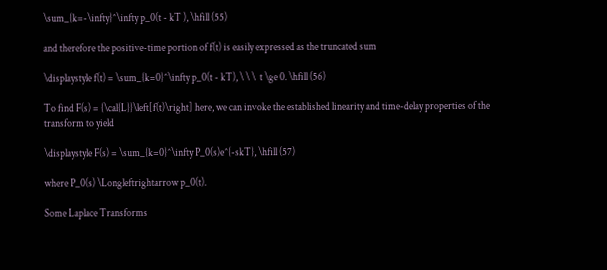\sum_{k=-\infty}^\infty p_0(t - kT ), \hfill (55)

and therefore the positive-time portion of f(t) is easily expressed as the truncated sum

\displaystyle f(t) = \sum_{k=0}^\infty p_0(t - kT), \ \ \  t \ge 0. \hfill (56)

To find F(s) = {\cal{L}}\left[f(t)\right] here, we can invoke the established linearity and time-delay properties of the transform to yield

\displaystyle F(s) = \sum_{k=0}^\infty P_0(s)e^{-skT}, \hfill (57)

where P_0(s) \Longleftrightarrow p_0(t).

Some Laplace Transforms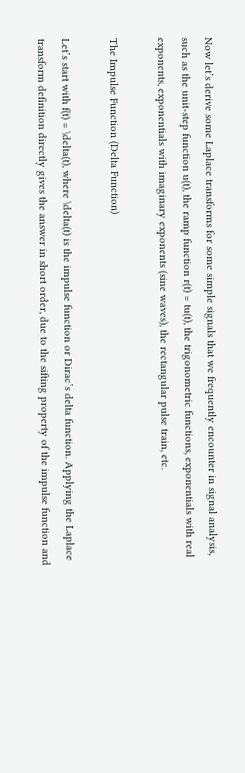Now let’s derive some Laplace transforms for some simple signals that we frequently encounter in signal analysis, such as the unit-step function u(t), the ramp function r(t) = tu(t), the trigonometric functions, exponentials with real exponents, exponentials with imaginary exponents (sine waves), the rectangular pulse train, etc.

The Impulse Function (Delta Function)

Let’s start with f(t) = \delta(t), where \delta(t) is the impulse function or Dirac’s delta function. Applying the Laplace transform definition directly gives the answer in short order, due to the sifting property of the impulse function and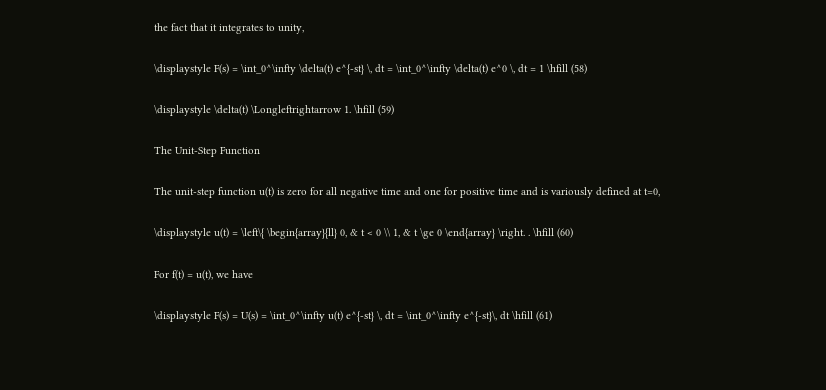the fact that it integrates to unity,

\displaystyle F(s) = \int_0^\infty \delta(t) e^{-st} \, dt = \int_0^\infty \delta(t) e^0 \, dt = 1 \hfill (58)

\displaystyle \delta(t) \Longleftrightarrow 1. \hfill (59)

The Unit-Step Function

The unit-step function u(t) is zero for all negative time and one for positive time and is variously defined at t=0,

\displaystyle u(t) = \left\{ \begin{array}{ll} 0, & t < 0 \\ 1, & t \ge 0 \end{array} \right. . \hfill (60)

For f(t) = u(t), we have

\displaystyle F(s) = U(s) = \int_0^\infty u(t) e^{-st} \, dt = \int_0^\infty e^{-st}\, dt \hfill (61)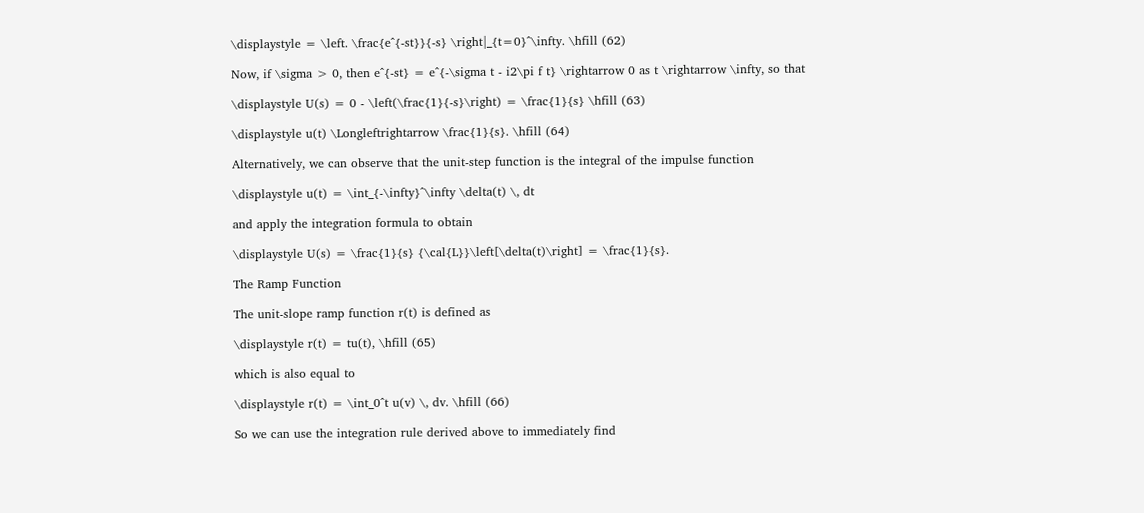\displaystyle = \left. \frac{e^{-st}}{-s} \right|_{t=0}^\infty. \hfill (62)

Now, if \sigma > 0, then e^{-st} = e^{-\sigma t - i2\pi f t} \rightarrow 0 as t \rightarrow \infty, so that

\displaystyle U(s) = 0 - \left(\frac{1}{-s}\right) = \frac{1}{s} \hfill (63)

\displaystyle u(t) \Longleftrightarrow \frac{1}{s}. \hfill (64)

Alternatively, we can observe that the unit-step function is the integral of the impulse function

\displaystyle u(t) = \int_{-\infty}^\infty \delta(t) \, dt

and apply the integration formula to obtain

\displaystyle U(s) = \frac{1}{s} {\cal{L}}\left[\delta(t)\right] = \frac{1}{s}.

The Ramp Function

The unit-slope ramp function r(t) is defined as

\displaystyle r(t) = tu(t), \hfill (65)

which is also equal to

\displaystyle r(t) = \int_0^t u(v) \, dv. \hfill (66)

So we can use the integration rule derived above to immediately find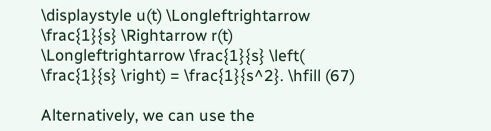\displaystyle u(t) \Longleftrightarrow \frac{1}{s} \Rightarrow r(t) \Longleftrightarrow \frac{1}{s} \left( \frac{1}{s} \right) = \frac{1}{s^2}. \hfill (67)

Alternatively, we can use the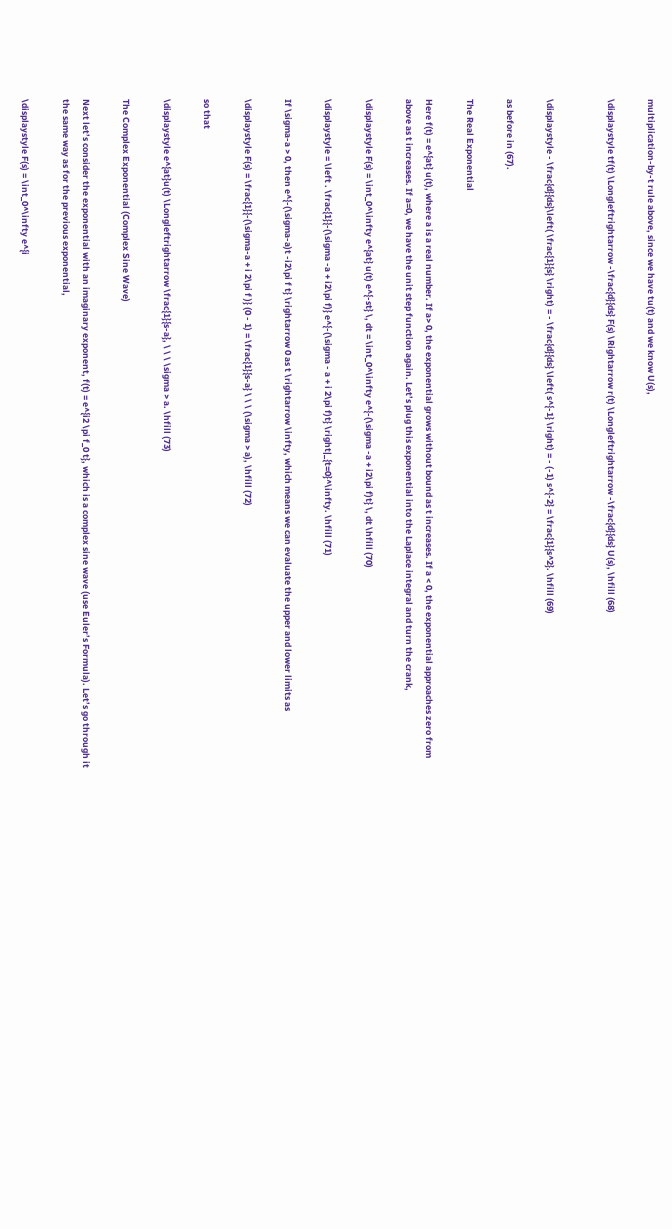multiplication-by-t rule above, since we have tu(t) and we know U(s),

\displaystyle tf(t) \Longleftrightarrow -\frac{d}{ds} F(s) \Rightarrow r(t) \Longleftrightarrow -\frac{d}{ds} U(s), \hfill (68)


\displaystyle - \frac{d}{ds}\left( \frac{1}{s} \right) = - \frac{d}{ds} \left( s^{-1} \right) = - (-1) s^{-2} = \frac{1}{s^2}. \hfill (69)

as before in (67).

The Real Exponential

Here f(t) = e^{at} u(t), where a is a real number. If a> 0, the exponential grows without bound as t increases. If a < 0, the exponential approaches zero from above as t increases. If a=0, we have the unit step function again. Let’s plug this exponential into the Laplace integral and turn the crank,

\displaystyle F(s) = \int_0^\infty e^{at} u(t) e^{-st} \, dt = \int_0^\infty e^{-(\sigma -a + i2\pi f)t} \, dt \hfill (70)

\displaystyle = \left . \frac{1}{-(\sigma -a + i2\pi f)} e^{-(\sigma - a + i 2\pi f)t} \right|_{t=0}^\infty. \hfill (71)

If \sigma-a > 0, then e^{-(\sigma-a)t -i2\pi f t} \rightarrow 0 as t \rightarrow \infty, which means we can evaluate the upper and lower limits as

\displaystyle F(s) = \frac{1}{-(\sigma-a + i 2\pi f )} (0 - 1) = \frac{1}{s-a} \ \ \ (\sigma > a), \hfill (72)

so that

\displaystyle e^{at}u(t) \Longleftrightarrow \frac{1}{s-a}, \ \ \ \sigma > a. \hfill (73)

The Complex Exponential (Complex Sine Wave)

Next let’s consider the exponential with an imaginary exponent, f(t) = e^{i2 \pi f_0 t}, which is a complex sine wave (use Euler’s Formula). Let’s go through it the same way as for the previous exponential,

\displaystyle F(s) = \int_0^\infty e^{i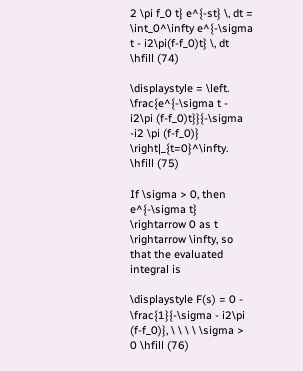2 \pi f_0 t} e^{-st} \, dt = \int_0^\infty e^{-\sigma t - i2\pi(f-f_0)t} \, dt \hfill (74)

\displaystyle = \left. \frac{e^{-\sigma t - i2\pi (f-f_0)t}}{-\sigma -i2 \pi (f-f_0)} \right|_{t=0}^\infty. \hfill (75)

If \sigma > 0, then e^{-\sigma t} \rightarrow 0 as t \rightarrow \infty, so that the evaluated integral is

\displaystyle F(s) = 0 - \frac{1}{-\sigma - i2\pi (f-f_0)}, \ \ \ \ \sigma > 0 \hfill (76)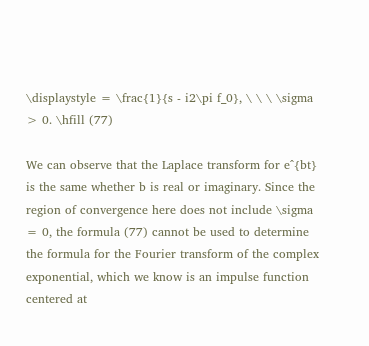\displaystyle = \frac{1}{s - i2\pi f_0}, \ \ \ \sigma > 0. \hfill (77)

We can observe that the Laplace transform for e^{bt} is the same whether b is real or imaginary. Since the region of convergence here does not include \sigma = 0, the formula (77) cannot be used to determine the formula for the Fourier transform of the complex exponential, which we know is an impulse function centered at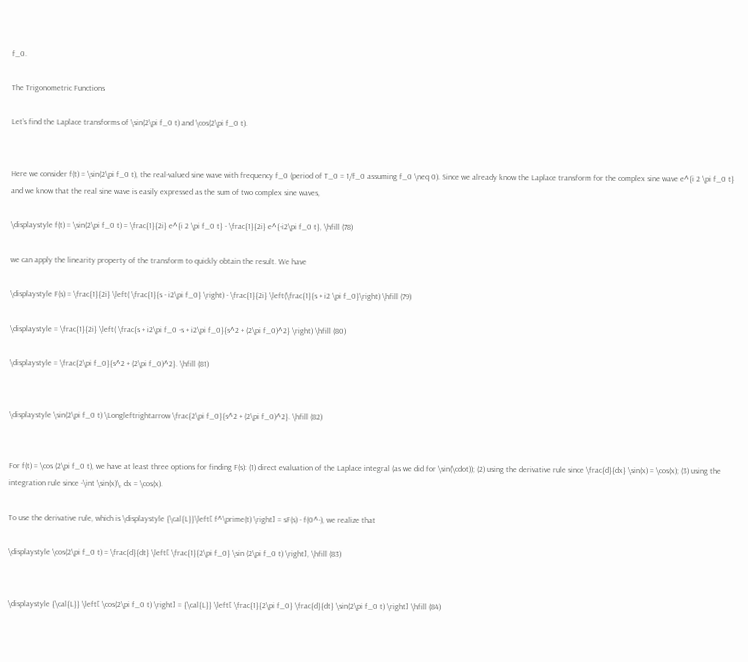f_0.

The Trigonometric Functions

Let’s find the Laplace transforms of \sin(2\pi f_0 t) and \cos(2\pi f_0 t).


Here we consider f(t) = \sin(2\pi f_0 t), the real-valued sine wave with frequency f_0 (period of T_0 = 1/f_0 assuming f_0 \neq 0). Since we already know the Laplace transform for the complex sine wave e^{i 2 \pi f_0 t} and we know that the real sine wave is easily expressed as the sum of two complex sine waves,

\displaystyle f(t) = \sin(2\pi f_0 t) = \frac{1}{2i} e^{i 2 \pi f_0 t} - \frac{1}{2i} e^{-i2\pi f_0 t}, \hfill (78)

we can apply the linearity property of the transform to quickly obtain the result. We have

\displaystyle F(s) = \frac{1}{2i} \left( \frac{1}{s - i2\pi f_0} \right) - \frac{1}{2i} \left(\frac{1}{s + i2 \pi f_0}\right) \hfill (79)

\displaystyle = \frac{1}{2i} \left( \frac{s + i2\pi f_0 -s + i2\pi f_0}{s^2 + (2\pi f_0)^2} \right) \hfill (80)

\displaystyle = \frac{2\pi f_0}{s^2 + (2\pi f_0)^2}. \hfill (81)


\displaystyle \sin(2\pi f_0 t) \Longleftrightarrow \frac{2\pi f_0}{s^2 + (2\pi f_0)^2}. \hfill (82)


For f(t) = \cos (2\pi f_0 t), we have at least three options for finding F(s): (1) direct evaluation of the Laplace integral (as we did for \sin(\cdot)); (2) using the derivative rule since \frac{d}{dx} \sin(x) = \cos(x); (3) using the integration rule since -\int \sin(x)\, dx = \cos(x).

To use the derivative rule, which is \displaystyle {\cal{L}}\left[ f^\prime(t) \right] = sF(s) - f(0^-), we realize that

\displaystyle \cos(2\pi f_0 t) = \frac{d}{dt} \left[ \frac{1}{2\pi f_0} \sin (2\pi f_0 t) \right], \hfill (83)


\displaystyle {\cal{L}} \left[ \cos(2\pi f_0 t) \right] = {\cal{L}} \left[ \frac{1}{2\pi f_0} \frac{d}{dt} \sin(2\pi f_0 t) \right] \hfill (84)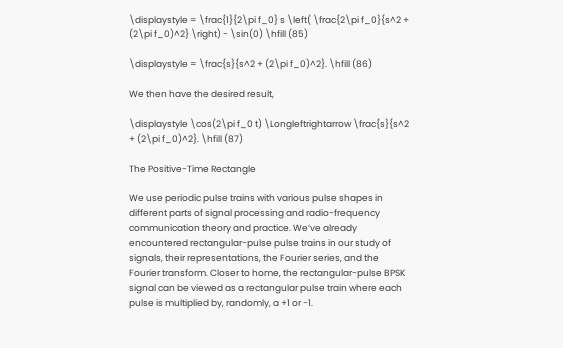\displaystyle = \frac{1}{2\pi f_0} s \left( \frac{2\pi f_0}{s^2 + (2\pi f_0)^2} \right) - \sin(0) \hfill (85)

\displaystyle = \frac{s}{s^2 + (2\pi f_0)^2}. \hfill (86)

We then have the desired result,

\displaystyle \cos(2\pi f_0 t) \Longleftrightarrow \frac{s}{s^2 + (2\pi f_0)^2}. \hfill (87)

The Positive-Time Rectangle

We use periodic pulse trains with various pulse shapes in different parts of signal processing and radio-frequency communication theory and practice. We’ve already encountered rectangular-pulse pulse trains in our study of signals, their representations, the Fourier series, and the Fourier transform. Closer to home, the rectangular-pulse BPSK signal can be viewed as a rectangular pulse train where each pulse is multiplied by, randomly, a +1 or -1.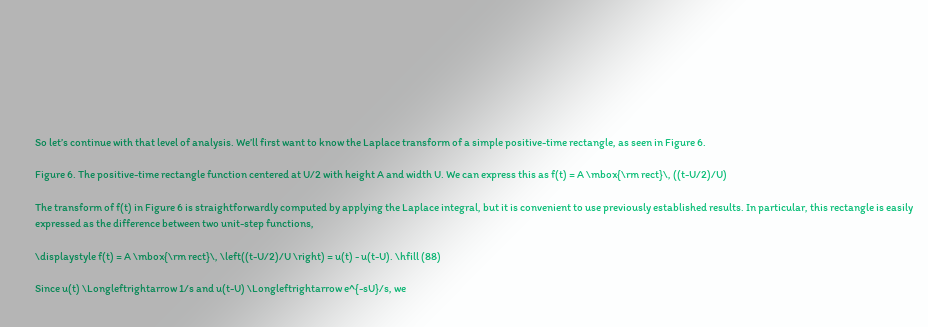So let’s continue with that level of analysis. We’ll first want to know the Laplace transform of a simple positive-time rectangle, as seen in Figure 6.

Figure 6. The positive-time rectangle function centered at U/2 with height A and width U. We can express this as f(t) = A \mbox{\rm rect}\, ((t-U/2)/U)

The transform of f(t) in Figure 6 is straightforwardly computed by applying the Laplace integral, but it is convenient to use previously established results. In particular, this rectangle is easily expressed as the difference between two unit-step functions,

\displaystyle f(t) = A \mbox{\rm rect}\, \left((t-U/2)/U \right) = u(t) - u(t-U). \hfill (88)

Since u(t) \Longleftrightarrow 1/s and u(t-U) \Longleftrightarrow e^{-sU}/s, we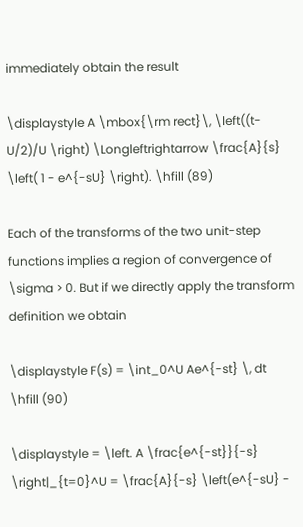immediately obtain the result

\displaystyle A \mbox{\rm rect}\, \left((t-U/2)/U \right) \Longleftrightarrow \frac{A}{s} \left( 1 - e^{-sU} \right). \hfill (89)

Each of the transforms of the two unit-step functions implies a region of convergence of \sigma > 0. But if we directly apply the transform definition we obtain

\displaystyle F(s) = \int_0^U Ae^{-st} \, dt \hfill (90)

\displaystyle = \left. A \frac{e^{-st}}{-s} \right|_{t=0}^U = \frac{A}{-s} \left(e^{-sU} -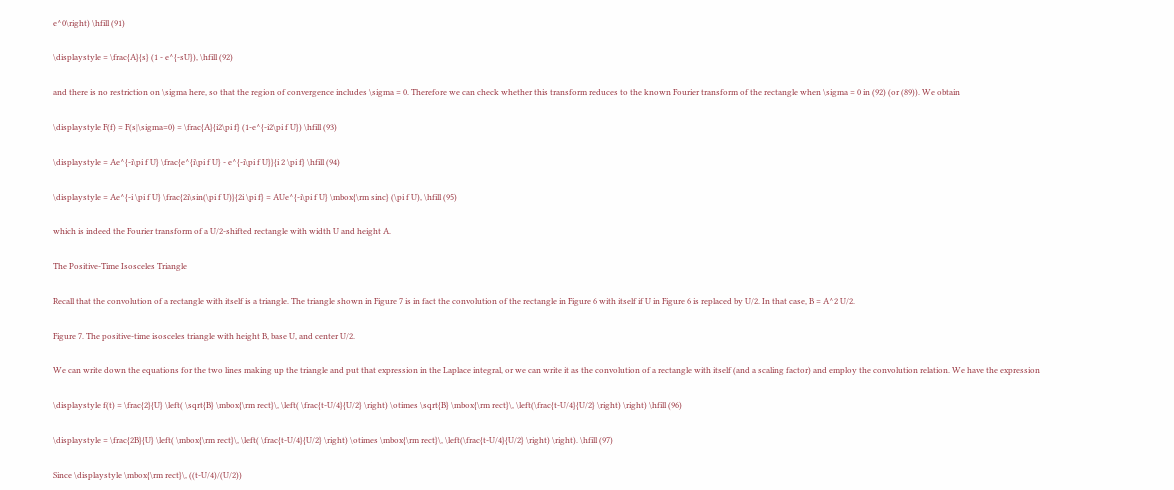e^0\right) \hfill (91)

\displaystyle = \frac{A}{s} (1 - e^{-sU}), \hfill (92)

and there is no restriction on \sigma here, so that the region of convergence includes \sigma = 0. Therefore we can check whether this transform reduces to the known Fourier transform of the rectangle when \sigma = 0 in (92) (or (89)). We obtain

\displaystyle F(f) = F(s|\sigma=0) = \frac{A}{i2\pi f} (1-e^{-i2\pi f U}) \hfill (93)

\displaystyle = Ae^{-i\pi f U} \frac{e^{i\pi f U} - e^{-i\pi f U}}{i 2 \pi f} \hfill (94)

\displaystyle = Ae^{-i \pi f U} \frac{2i\sin(\pi f U)}{2i \pi f} = AUe^{-i\pi f U} \mbox{\rm sinc} (\pi f U), \hfill (95)

which is indeed the Fourier transform of a U/2-shifted rectangle with width U and height A.

The Positive-Time Isosceles Triangle

Recall that the convolution of a rectangle with itself is a triangle. The triangle shown in Figure 7 is in fact the convolution of the rectangle in Figure 6 with itself if U in Figure 6 is replaced by U/2. In that case, B = A^2 U/2.

Figure 7. The positive-time isosceles triangle with height B, base U, and center U/2.

We can write down the equations for the two lines making up the triangle and put that expression in the Laplace integral, or we can write it as the convolution of a rectangle with itself (and a scaling factor) and employ the convolution relation. We have the expression

\displaystyle f(t) = \frac{2}{U} \left( \sqrt{B} \mbox{\rm rect}\, \left( \frac{t-U/4}{U/2} \right) \otimes \sqrt{B} \mbox{\rm rect}\, \left(\frac{t-U/4}{U/2} \right) \right) \hfill (96)

\displaystyle = \frac{2B}{U} \left( \mbox{\rm rect}\, \left( \frac{t-U/4}{U/2} \right) \otimes \mbox{\rm rect}\, \left(\frac{t-U/4}{U/2} \right) \right). \hfill (97)

Since \displaystyle \mbox{\rm rect}\, ((t-U/4)/(U/2))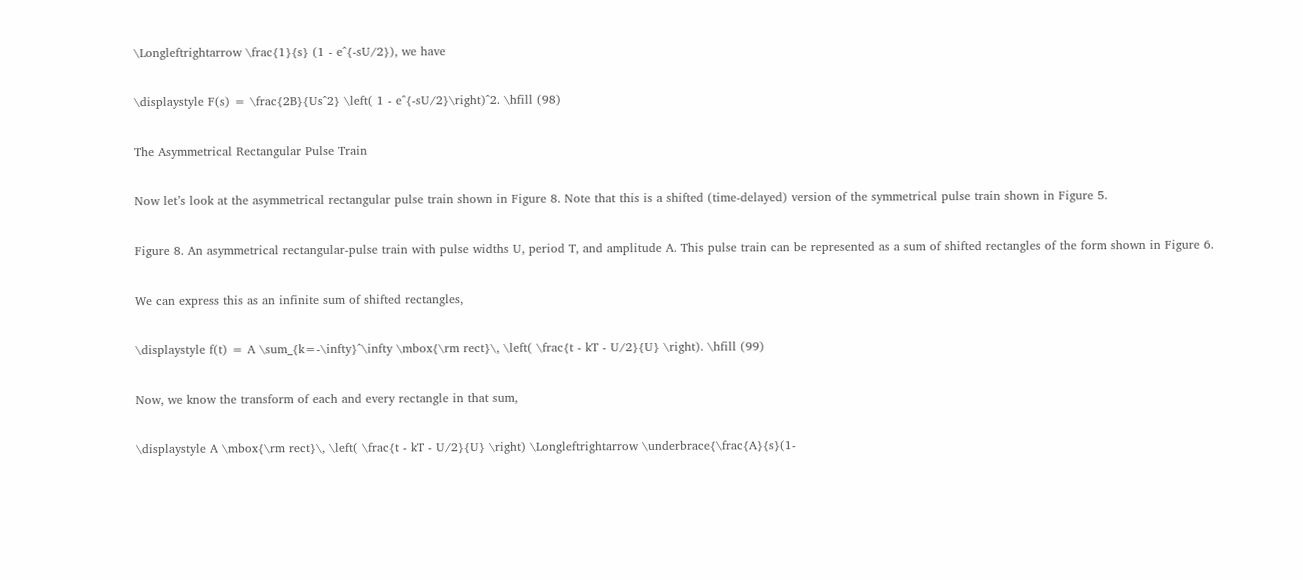\Longleftrightarrow \frac{1}{s} (1 - e^{-sU/2}), we have

\displaystyle F(s) = \frac{2B}{Us^2} \left( 1 - e^{-sU/2}\right)^2. \hfill (98)

The Asymmetrical Rectangular Pulse Train

Now let’s look at the asymmetrical rectangular pulse train shown in Figure 8. Note that this is a shifted (time-delayed) version of the symmetrical pulse train shown in Figure 5.

Figure 8. An asymmetrical rectangular-pulse train with pulse widths U, period T, and amplitude A. This pulse train can be represented as a sum of shifted rectangles of the form shown in Figure 6.

We can express this as an infinite sum of shifted rectangles,

\displaystyle f(t) = A \sum_{k=-\infty}^\infty \mbox{\rm rect}\, \left( \frac{t - kT - U/2}{U} \right). \hfill (99)

Now, we know the transform of each and every rectangle in that sum,

\displaystyle A \mbox{\rm rect}\, \left( \frac{t - kT - U/2}{U} \right) \Longleftrightarrow \underbrace{\frac{A}{s}(1-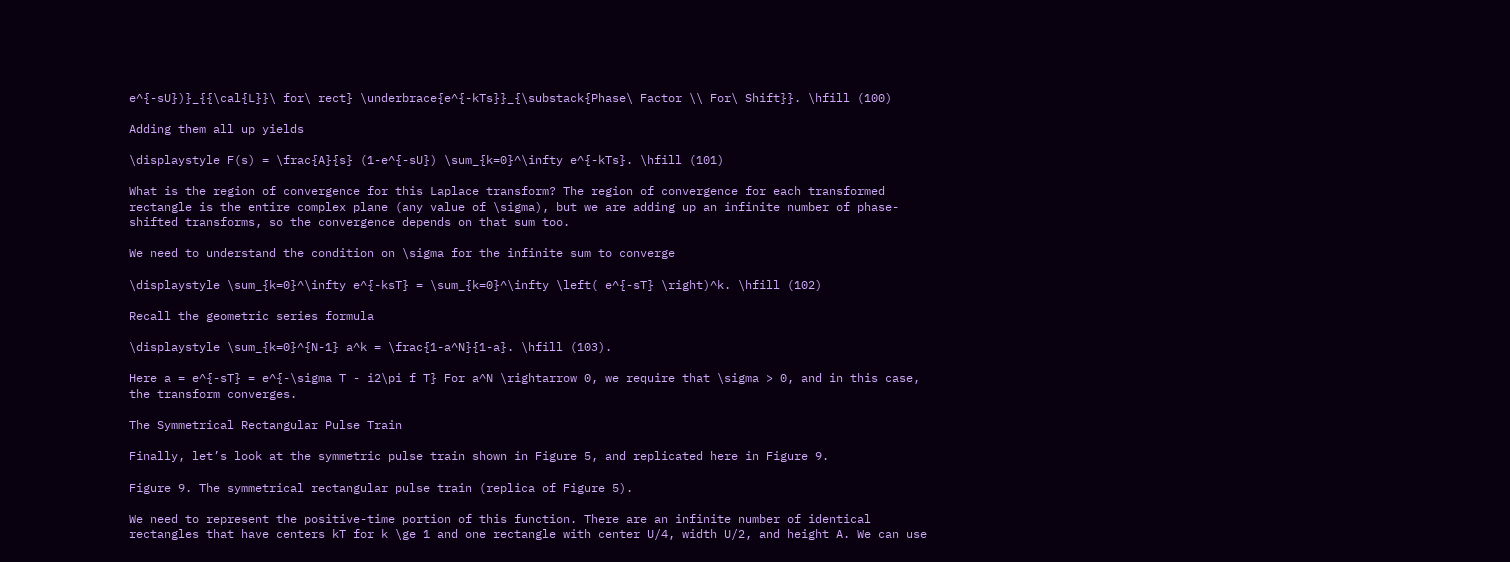e^{-sU})}_{{\cal{L}}\ for\ rect} \underbrace{e^{-kTs}}_{\substack{Phase\ Factor \\ For\ Shift}}. \hfill (100)

Adding them all up yields

\displaystyle F(s) = \frac{A}{s} (1-e^{-sU}) \sum_{k=0}^\infty e^{-kTs}. \hfill (101)

What is the region of convergence for this Laplace transform? The region of convergence for each transformed rectangle is the entire complex plane (any value of \sigma), but we are adding up an infinite number of phase-shifted transforms, so the convergence depends on that sum too.

We need to understand the condition on \sigma for the infinite sum to converge

\displaystyle \sum_{k=0}^\infty e^{-ksT} = \sum_{k=0}^\infty \left( e^{-sT} \right)^k. \hfill (102)

Recall the geometric series formula

\displaystyle \sum_{k=0}^{N-1} a^k = \frac{1-a^N}{1-a}. \hfill (103).

Here a = e^{-sT} = e^{-\sigma T - i2\pi f T} For a^N \rightarrow 0, we require that \sigma > 0, and in this case, the transform converges.

The Symmetrical Rectangular Pulse Train

Finally, let’s look at the symmetric pulse train shown in Figure 5, and replicated here in Figure 9.

Figure 9. The symmetrical rectangular pulse train (replica of Figure 5).

We need to represent the positive-time portion of this function. There are an infinite number of identical rectangles that have centers kT for k \ge 1 and one rectangle with center U/4, width U/2, and height A. We can use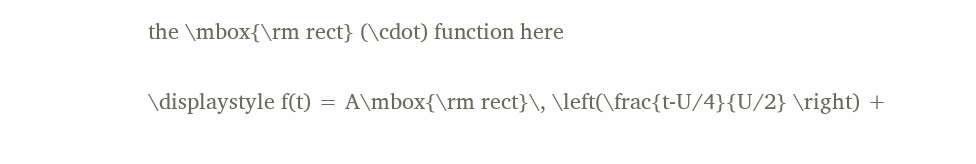the \mbox{\rm rect} (\cdot) function here

\displaystyle f(t) = A\mbox{\rm rect}\, \left(\frac{t-U/4}{U/2} \right) +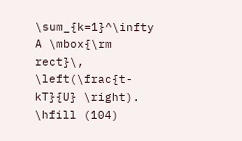\sum_{k=1}^\infty A \mbox{\rm rect}\, \left(\frac{t-kT}{U} \right). \hfill (104)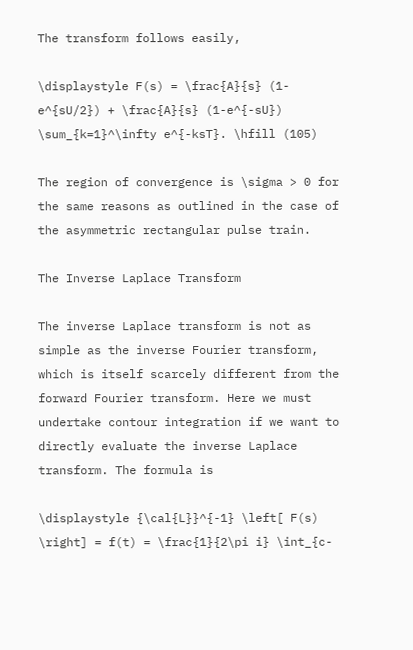The transform follows easily,

\displaystyle F(s) = \frac{A}{s} (1-e^{sU/2}) + \frac{A}{s} (1-e^{-sU}) \sum_{k=1}^\infty e^{-ksT}. \hfill (105)

The region of convergence is \sigma > 0 for the same reasons as outlined in the case of the asymmetric rectangular pulse train.

The Inverse Laplace Transform

The inverse Laplace transform is not as simple as the inverse Fourier transform, which is itself scarcely different from the forward Fourier transform. Here we must undertake contour integration if we want to directly evaluate the inverse Laplace transform. The formula is

\displaystyle {\cal{L}}^{-1} \left[ F(s) \right] = f(t) = \frac{1}{2\pi i} \int_{c-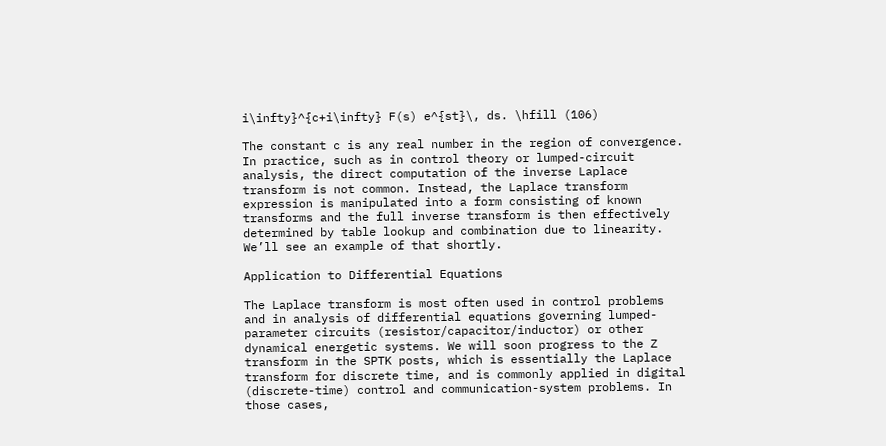i\infty}^{c+i\infty} F(s) e^{st}\, ds. \hfill (106)

The constant c is any real number in the region of convergence. In practice, such as in control theory or lumped-circuit analysis, the direct computation of the inverse Laplace transform is not common. Instead, the Laplace transform expression is manipulated into a form consisting of known transforms and the full inverse transform is then effectively determined by table lookup and combination due to linearity. We’ll see an example of that shortly.

Application to Differential Equations

The Laplace transform is most often used in control problems and in analysis of differential equations governing lumped-parameter circuits (resistor/capacitor/inductor) or other dynamical energetic systems. We will soon progress to the Z transform in the SPTK posts, which is essentially the Laplace transform for discrete time, and is commonly applied in digital (discrete-time) control and communication-system problems. In those cases,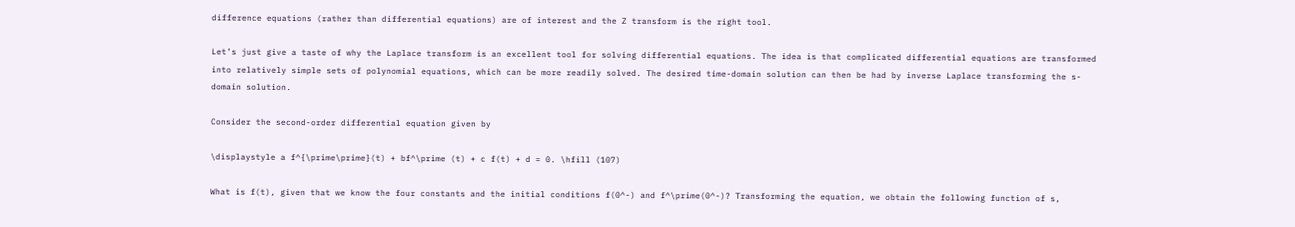difference equations (rather than differential equations) are of interest and the Z transform is the right tool.

Let’s just give a taste of why the Laplace transform is an excellent tool for solving differential equations. The idea is that complicated differential equations are transformed into relatively simple sets of polynomial equations, which can be more readily solved. The desired time-domain solution can then be had by inverse Laplace transforming the s-domain solution.

Consider the second-order differential equation given by

\displaystyle a f^{\prime\prime}(t) + bf^\prime (t) + c f(t) + d = 0. \hfill (107)

What is f(t), given that we know the four constants and the initial conditions f(0^-) and f^\prime(0^-)? Transforming the equation, we obtain the following function of s,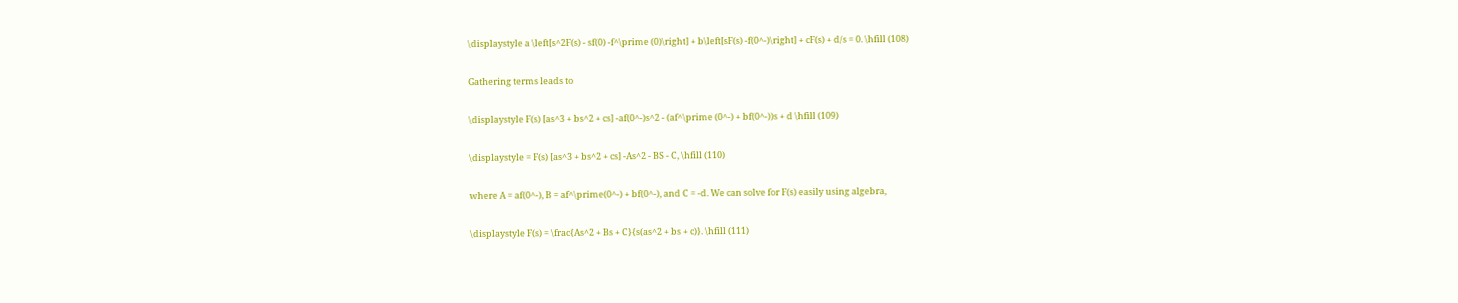\displaystyle a \left[s^2F(s) - sf(0) -f^\prime (0)\right] + b\left[sF(s) -f(0^-)\right] + cF(s) + d/s = 0. \hfill (108)

Gathering terms leads to

\displaystyle F(s) [as^3 + bs^2 + cs] -af(0^-)s^2 - (af^\prime (0^-) + bf(0^-))s + d \hfill (109)

\displaystyle = F(s) [as^3 + bs^2 + cs] -As^2 - BS - C, \hfill (110)

where A = af(0^-), B = af^\prime(0^-) + bf(0^-), and C = -d. We can solve for F(s) easily using algebra,

\displaystyle F(s) = \frac{As^2 + Bs + C}{s(as^2 + bs + c)}. \hfill (111)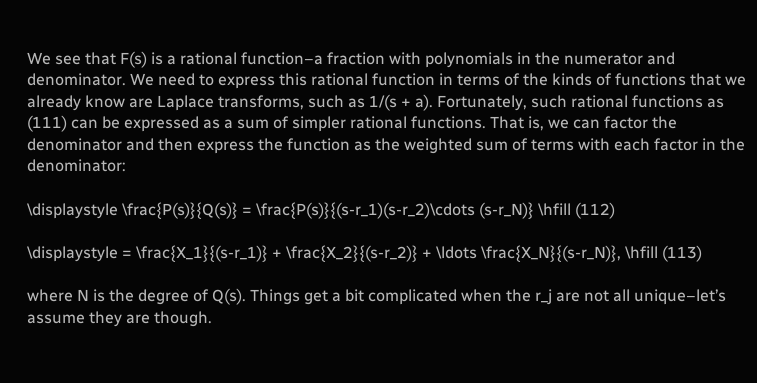We see that F(s) is a rational function–a fraction with polynomials in the numerator and denominator. We need to express this rational function in terms of the kinds of functions that we already know are Laplace transforms, such as 1/(s + a). Fortunately, such rational functions as (111) can be expressed as a sum of simpler rational functions. That is, we can factor the denominator and then express the function as the weighted sum of terms with each factor in the denominator:

\displaystyle \frac{P(s)}{Q(s)} = \frac{P(s)}{(s-r_1)(s-r_2)\cdots (s-r_N)} \hfill (112)

\displaystyle = \frac{X_1}{(s-r_1)} + \frac{X_2}{(s-r_2)} + \ldots \frac{X_N}{(s-r_N)}, \hfill (113)

where N is the degree of Q(s). Things get a bit complicated when the r_j are not all unique–let’s assume they are though.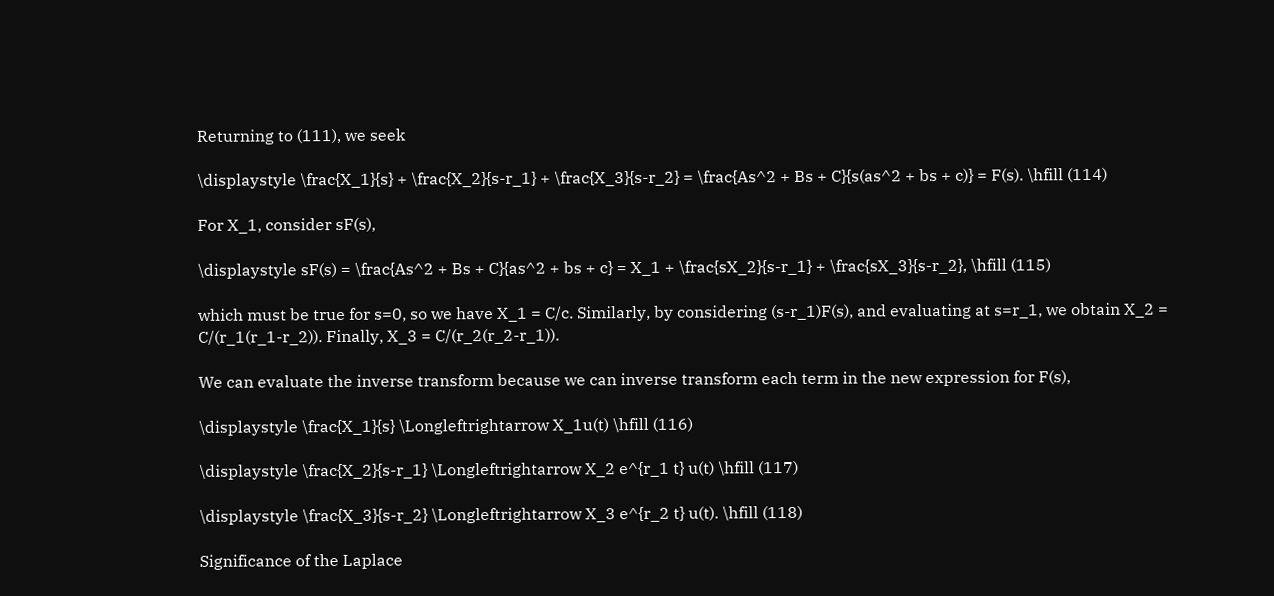Returning to (111), we seek

\displaystyle \frac{X_1}{s} + \frac{X_2}{s-r_1} + \frac{X_3}{s-r_2} = \frac{As^2 + Bs + C}{s(as^2 + bs + c)} = F(s). \hfill (114)

For X_1, consider sF(s),

\displaystyle sF(s) = \frac{As^2 + Bs + C}{as^2 + bs + c} = X_1 + \frac{sX_2}{s-r_1} + \frac{sX_3}{s-r_2}, \hfill (115)

which must be true for s=0, so we have X_1 = C/c. Similarly, by considering (s-r_1)F(s), and evaluating at s=r_1, we obtain X_2 = C/(r_1(r_1-r_2)). Finally, X_3 = C/(r_2(r_2-r_1)).

We can evaluate the inverse transform because we can inverse transform each term in the new expression for F(s),

\displaystyle \frac{X_1}{s} \Longleftrightarrow X_1u(t) \hfill (116)

\displaystyle \frac{X_2}{s-r_1} \Longleftrightarrow X_2 e^{r_1 t} u(t) \hfill (117)

\displaystyle \frac{X_3}{s-r_2} \Longleftrightarrow X_3 e^{r_2 t} u(t). \hfill (118)

Significance of the Laplace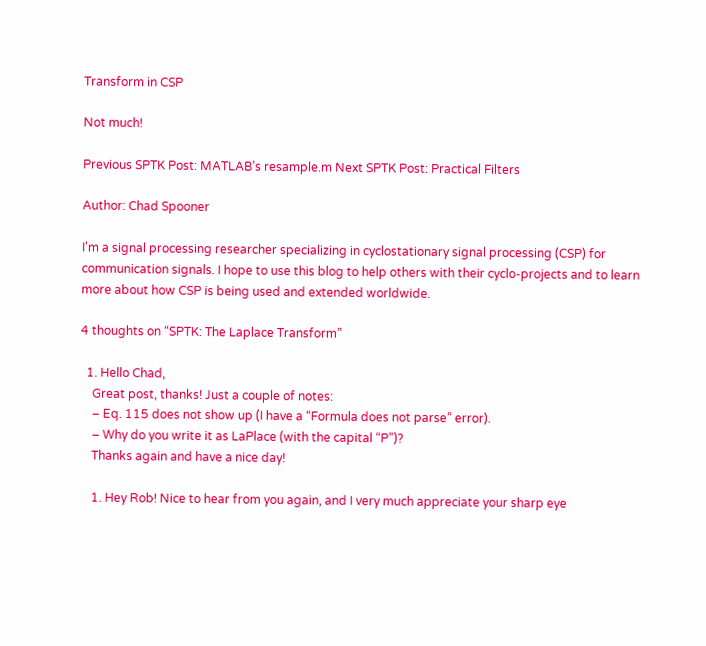Transform in CSP

Not much!

Previous SPTK Post: MATLAB’s resample.m Next SPTK Post: Practical Filters

Author: Chad Spooner

I'm a signal processing researcher specializing in cyclostationary signal processing (CSP) for communication signals. I hope to use this blog to help others with their cyclo-projects and to learn more about how CSP is being used and extended worldwide.

4 thoughts on “SPTK: The Laplace Transform”

  1. Hello Chad,
    Great post, thanks! Just a couple of notes:
    – Eq. 115 does not show up (I have a “Formula does not parse” error).
    – Why do you write it as LaPlace (with the capital “P”)?
    Thanks again and have a nice day!

    1. Hey Rob! Nice to hear from you again, and I very much appreciate your sharp eye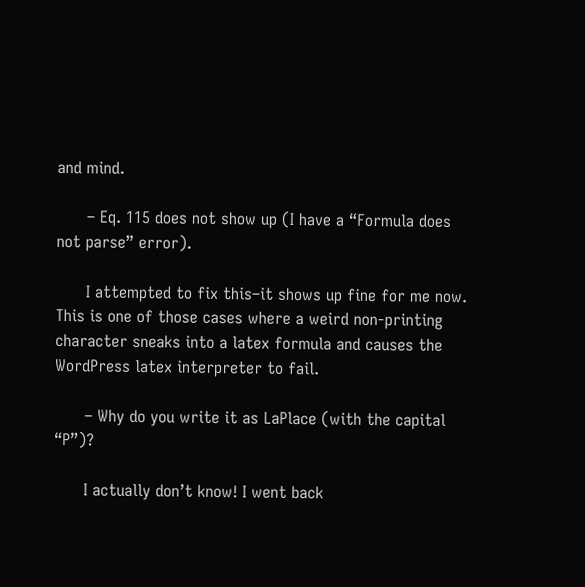and mind.

      – Eq. 115 does not show up (I have a “Formula does not parse” error).

      I attempted to fix this–it shows up fine for me now. This is one of those cases where a weird non-printing character sneaks into a latex formula and causes the WordPress latex interpreter to fail.

      – Why do you write it as LaPlace (with the capital “P”)?

      I actually don’t know! I went back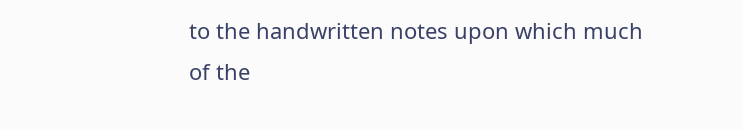to the handwritten notes upon which much of the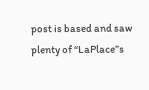post is based and saw plenty of “LaPlace”s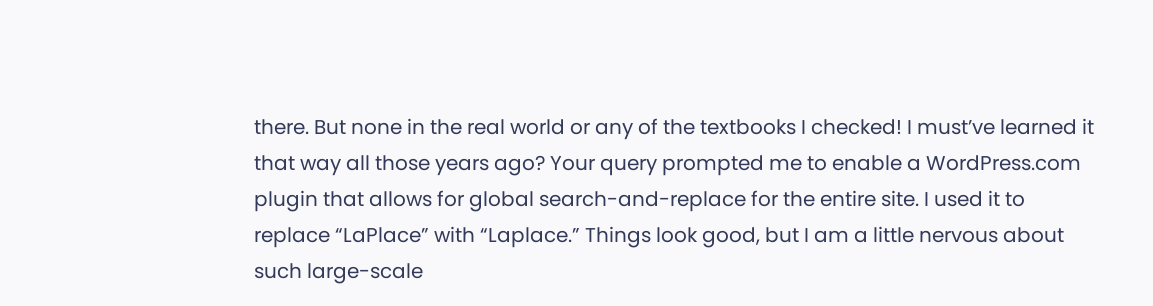there. But none in the real world or any of the textbooks I checked! I must’ve learned it that way all those years ago? Your query prompted me to enable a WordPress.com plugin that allows for global search-and-replace for the entire site. I used it to replace “LaPlace” with “Laplace.” Things look good, but I am a little nervous about such large-scale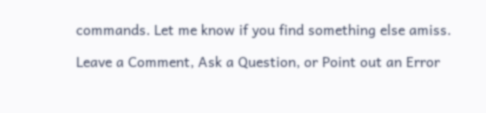commands. Let me know if you find something else amiss.

Leave a Comment, Ask a Question, or Point out an Error